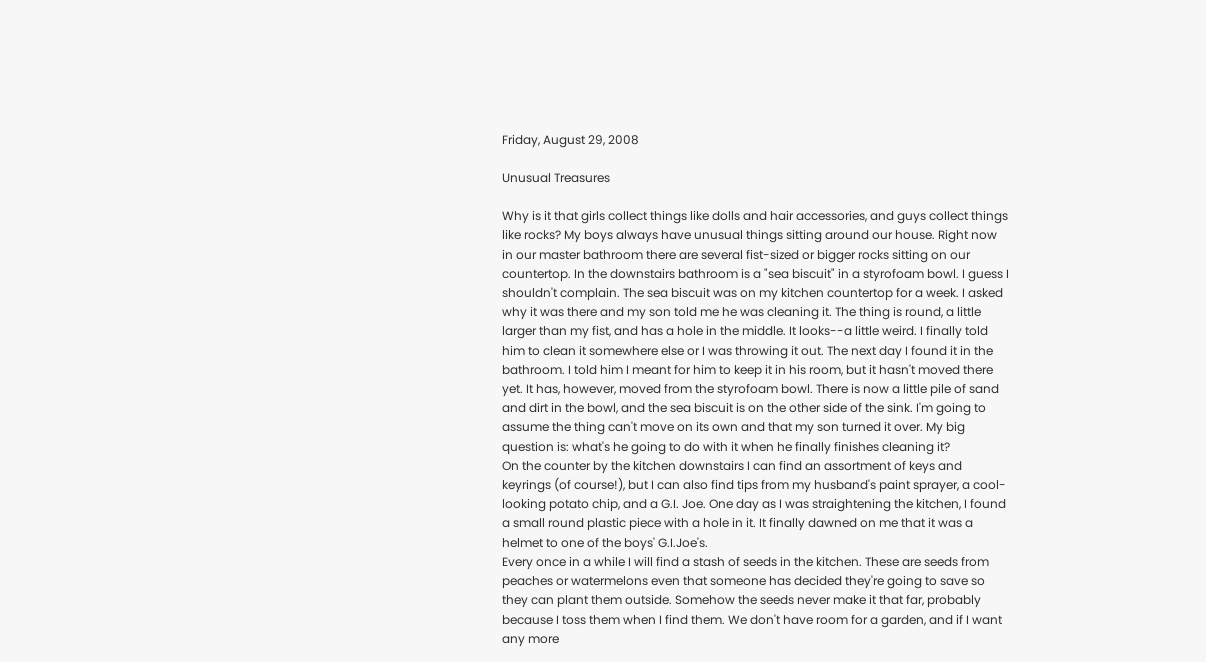Friday, August 29, 2008

Unusual Treasures

Why is it that girls collect things like dolls and hair accessories, and guys collect things like rocks? My boys always have unusual things sitting around our house. Right now in our master bathroom there are several fist-sized or bigger rocks sitting on our countertop. In the downstairs bathroom is a "sea biscuit" in a styrofoam bowl. I guess I shouldn't complain. The sea biscuit was on my kitchen countertop for a week. I asked why it was there and my son told me he was cleaning it. The thing is round, a little larger than my fist, and has a hole in the middle. It looks--a little weird. I finally told him to clean it somewhere else or I was throwing it out. The next day I found it in the bathroom. I told him I meant for him to keep it in his room, but it hasn't moved there yet. It has, however, moved from the styrofoam bowl. There is now a little pile of sand and dirt in the bowl, and the sea biscuit is on the other side of the sink. I'm going to assume the thing can't move on its own and that my son turned it over. My big question is: what's he going to do with it when he finally finishes cleaning it?
On the counter by the kitchen downstairs I can find an assortment of keys and keyrings (of course!), but I can also find tips from my husband's paint sprayer, a cool-looking potato chip, and a G.I. Joe. One day as I was straightening the kitchen, I found a small round plastic piece with a hole in it. It finally dawned on me that it was a helmet to one of the boys' G.I.Joe's.
Every once in a while I will find a stash of seeds in the kitchen. These are seeds from peaches or watermelons even that someone has decided they're going to save so they can plant them outside. Somehow the seeds never make it that far, probably because I toss them when I find them. We don't have room for a garden, and if I want any more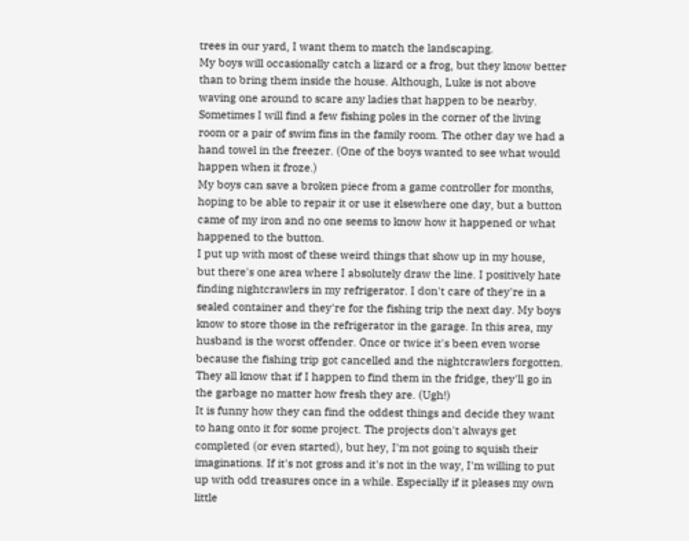trees in our yard, I want them to match the landscaping.
My boys will occasionally catch a lizard or a frog, but they know better than to bring them inside the house. Although, Luke is not above waving one around to scare any ladies that happen to be nearby.
Sometimes I will find a few fishing poles in the corner of the living room or a pair of swim fins in the family room. The other day we had a hand towel in the freezer. (One of the boys wanted to see what would happen when it froze.)
My boys can save a broken piece from a game controller for months, hoping to be able to repair it or use it elsewhere one day, but a button came of my iron and no one seems to know how it happened or what happened to the button.
I put up with most of these weird things that show up in my house, but there's one area where I absolutely draw the line. I positively hate finding nightcrawlers in my refrigerator. I don't care of they're in a sealed container and they're for the fishing trip the next day. My boys know to store those in the refrigerator in the garage. In this area, my husband is the worst offender. Once or twice it's been even worse because the fishing trip got cancelled and the nightcrawlers forgotten. They all know that if I happen to find them in the fridge, they'll go in the garbage no matter how fresh they are. (Ugh!)
It is funny how they can find the oddest things and decide they want to hang onto it for some project. The projects don't always get completed (or even started), but hey, I'm not going to squish their imaginations. If it's not gross and it's not in the way, I'm willing to put up with odd treasures once in a while. Especially if it pleases my own little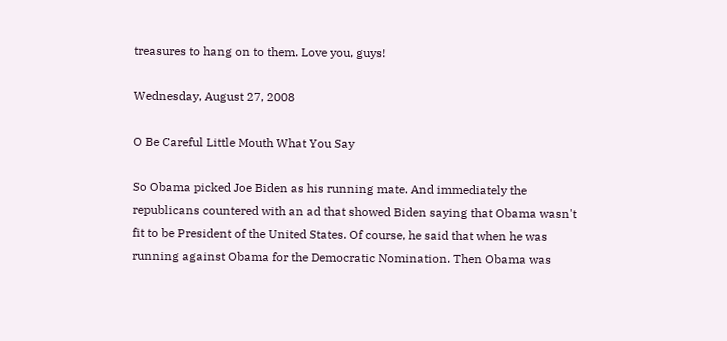treasures to hang on to them. Love you, guys!

Wednesday, August 27, 2008

O Be Careful Little Mouth What You Say

So Obama picked Joe Biden as his running mate. And immediately the republicans countered with an ad that showed Biden saying that Obama wasn't fit to be President of the United States. Of course, he said that when he was running against Obama for the Democratic Nomination. Then Obama was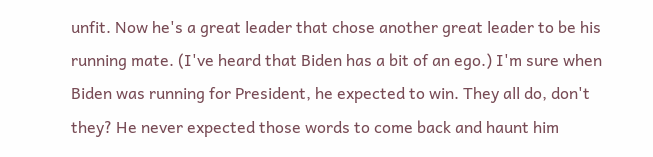unfit. Now he's a great leader that chose another great leader to be his running mate. (I've heard that Biden has a bit of an ego.) I'm sure when Biden was running for President, he expected to win. They all do, don't they? He never expected those words to come back and haunt him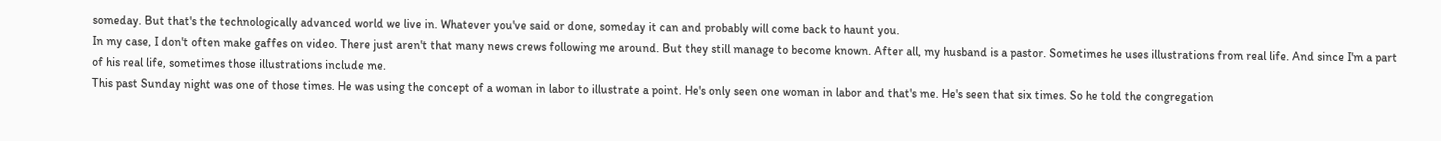someday. But that's the technologically advanced world we live in. Whatever you've said or done, someday it can and probably will come back to haunt you.
In my case, I don't often make gaffes on video. There just aren't that many news crews following me around. But they still manage to become known. After all, my husband is a pastor. Sometimes he uses illustrations from real life. And since I'm a part of his real life, sometimes those illustrations include me.
This past Sunday night was one of those times. He was using the concept of a woman in labor to illustrate a point. He's only seen one woman in labor and that's me. He's seen that six times. So he told the congregation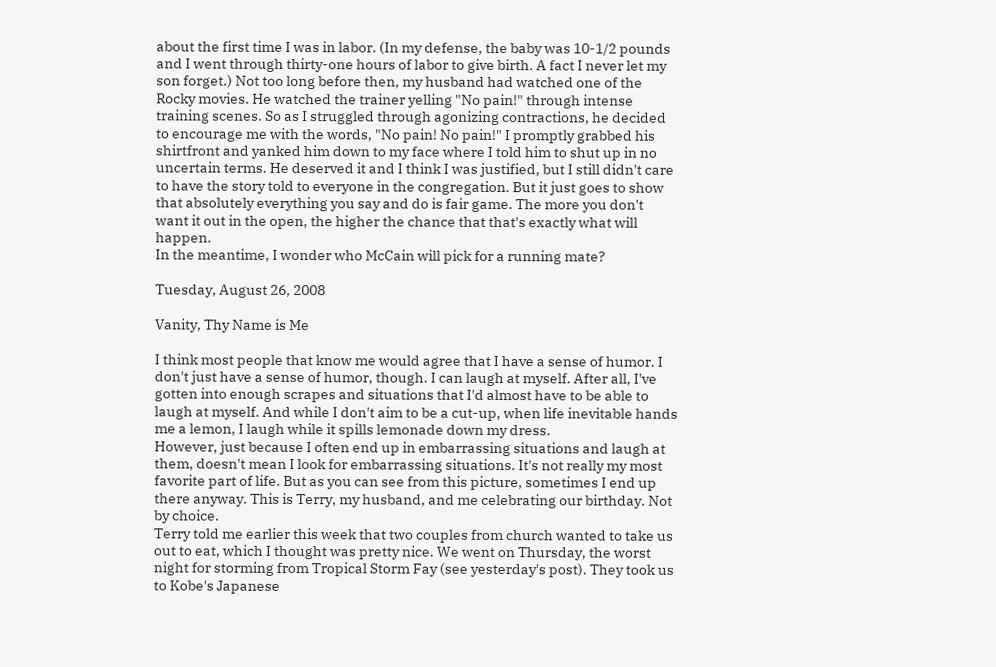about the first time I was in labor. (In my defense, the baby was 10-1/2 pounds and I went through thirty-one hours of labor to give birth. A fact I never let my son forget.) Not too long before then, my husband had watched one of the Rocky movies. He watched the trainer yelling "No pain!" through intense training scenes. So as I struggled through agonizing contractions, he decided to encourage me with the words, "No pain! No pain!" I promptly grabbed his shirtfront and yanked him down to my face where I told him to shut up in no uncertain terms. He deserved it and I think I was justified, but I still didn't care to have the story told to everyone in the congregation. But it just goes to show that absolutely everything you say and do is fair game. The more you don't want it out in the open, the higher the chance that that's exactly what will happen.
In the meantime, I wonder who McCain will pick for a running mate?

Tuesday, August 26, 2008

Vanity, Thy Name is Me

I think most people that know me would agree that I have a sense of humor. I don't just have a sense of humor, though. I can laugh at myself. After all, I've gotten into enough scrapes and situations that I'd almost have to be able to laugh at myself. And while I don't aim to be a cut-up, when life inevitable hands me a lemon, I laugh while it spills lemonade down my dress.
However, just because I often end up in embarrassing situations and laugh at them, doesn't mean I look for embarrassing situations. It's not really my most favorite part of life. But as you can see from this picture, sometimes I end up there anyway. This is Terry, my husband, and me celebrating our birthday. Not by choice.
Terry told me earlier this week that two couples from church wanted to take us out to eat, which I thought was pretty nice. We went on Thursday, the worst night for storming from Tropical Storm Fay (see yesterday's post). They took us to Kobe's Japanese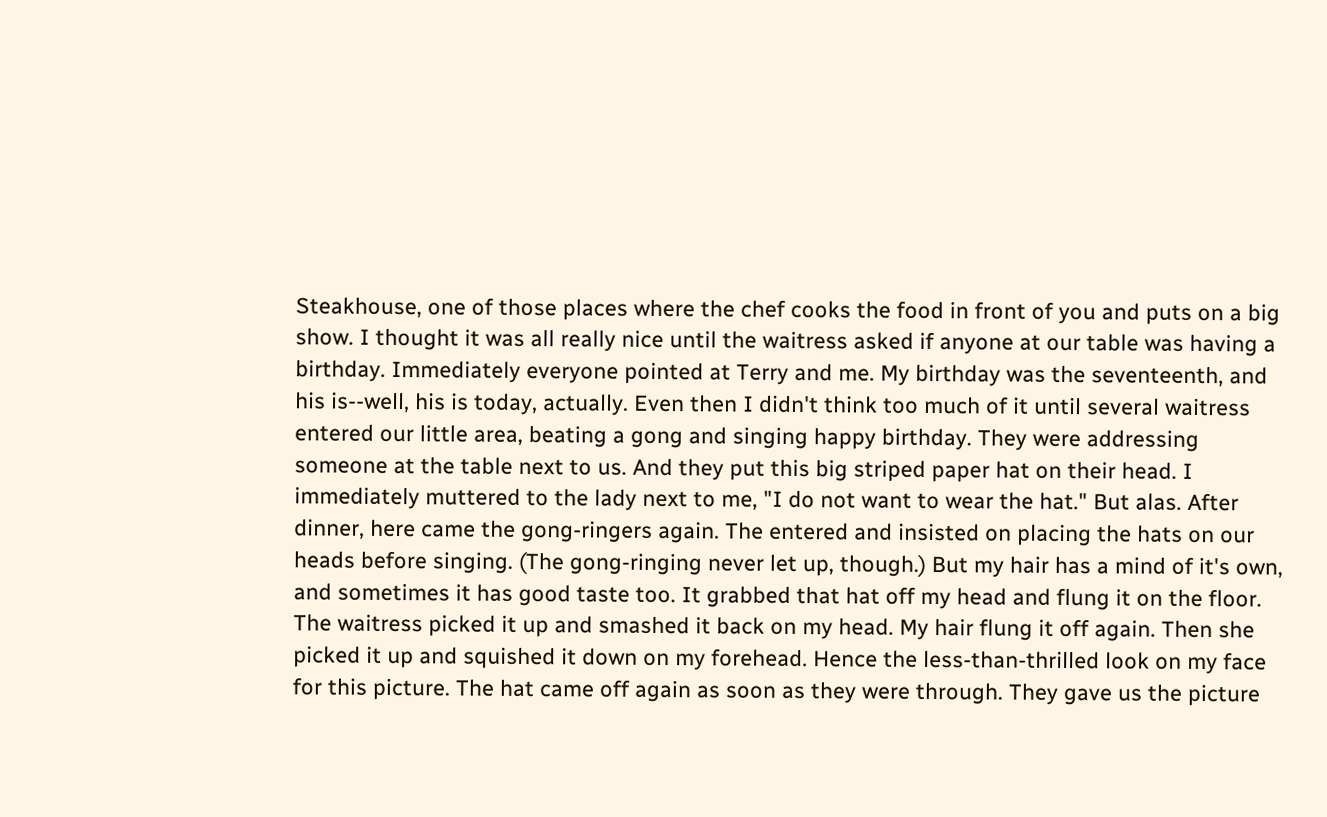Steakhouse, one of those places where the chef cooks the food in front of you and puts on a big show. I thought it was all really nice until the waitress asked if anyone at our table was having a birthday. Immediately everyone pointed at Terry and me. My birthday was the seventeenth, and his is--well, his is today, actually. Even then I didn't think too much of it until several waitress entered our little area, beating a gong and singing happy birthday. They were addressing someone at the table next to us. And they put this big striped paper hat on their head. I immediately muttered to the lady next to me, "I do not want to wear the hat." But alas. After dinner, here came the gong-ringers again. The entered and insisted on placing the hats on our heads before singing. (The gong-ringing never let up, though.) But my hair has a mind of it's own, and sometimes it has good taste too. It grabbed that hat off my head and flung it on the floor. The waitress picked it up and smashed it back on my head. My hair flung it off again. Then she picked it up and squished it down on my forehead. Hence the less-than-thrilled look on my face for this picture. The hat came off again as soon as they were through. They gave us the picture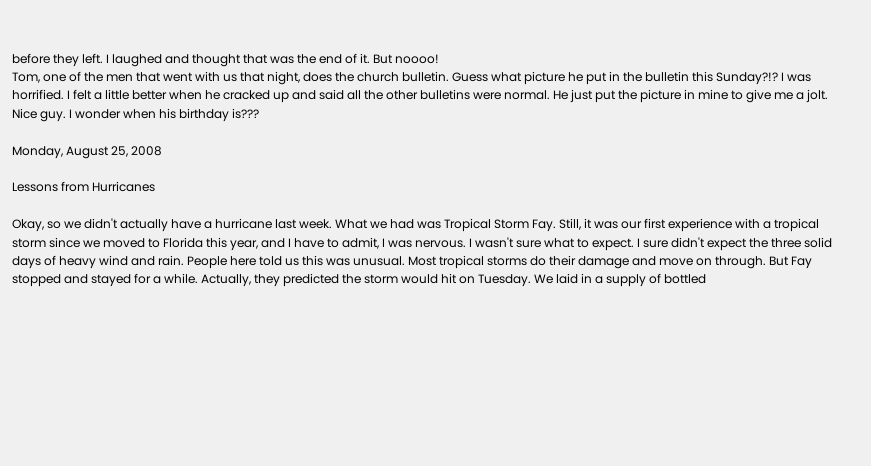before they left. I laughed and thought that was the end of it. But noooo!
Tom, one of the men that went with us that night, does the church bulletin. Guess what picture he put in the bulletin this Sunday?!? I was horrified. I felt a little better when he cracked up and said all the other bulletins were normal. He just put the picture in mine to give me a jolt. Nice guy. I wonder when his birthday is???

Monday, August 25, 2008

Lessons from Hurricanes

Okay, so we didn't actually have a hurricane last week. What we had was Tropical Storm Fay. Still, it was our first experience with a tropical storm since we moved to Florida this year, and I have to admit, I was nervous. I wasn't sure what to expect. I sure didn't expect the three solid days of heavy wind and rain. People here told us this was unusual. Most tropical storms do their damage and move on through. But Fay stopped and stayed for a while. Actually, they predicted the storm would hit on Tuesday. We laid in a supply of bottled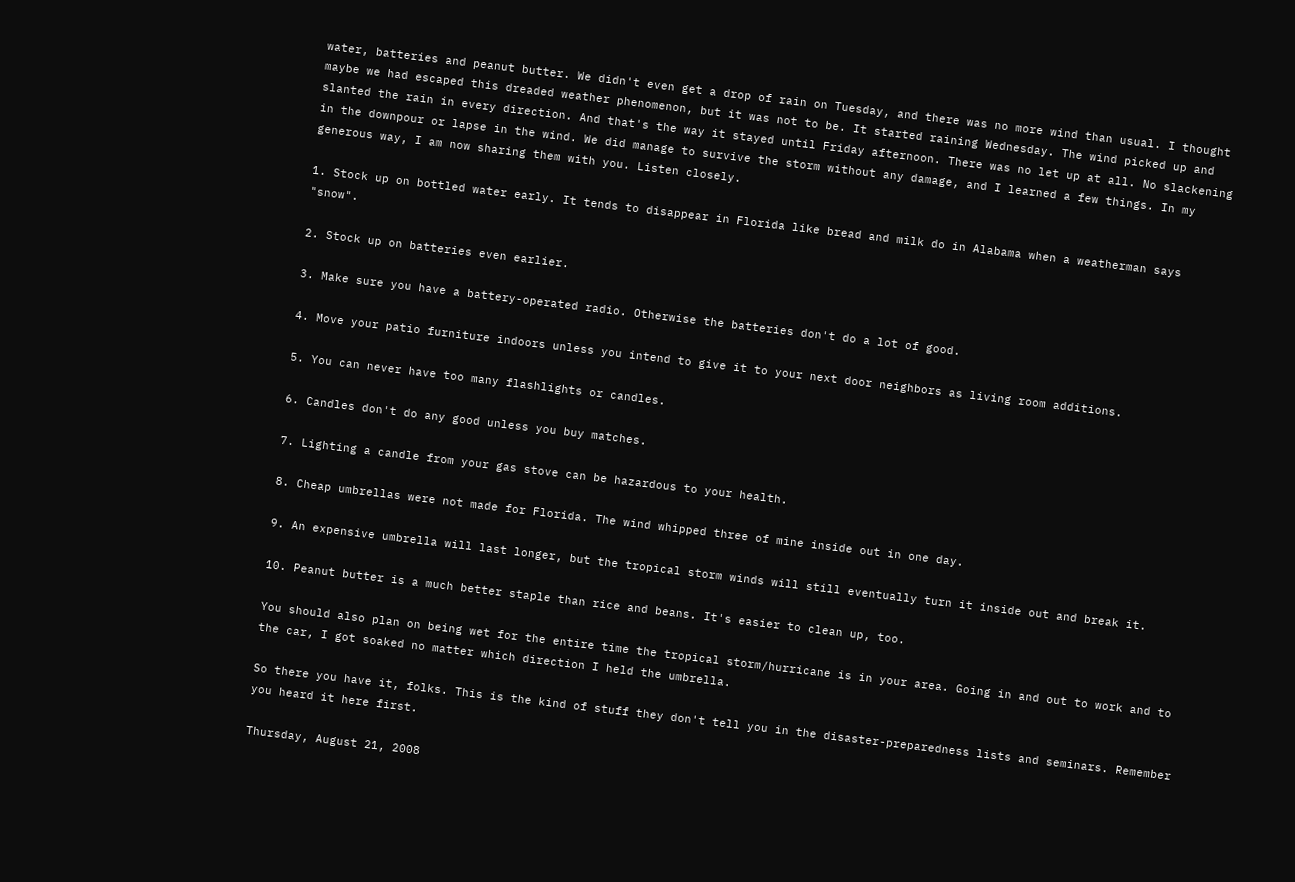water, batteries and peanut butter. We didn't even get a drop of rain on Tuesday, and there was no more wind than usual. I thought maybe we had escaped this dreaded weather phenomenon, but it was not to be. It started raining Wednesday. The wind picked up and slanted the rain in every direction. And that's the way it stayed until Friday afternoon. There was no let up at all. No slackening in the downpour or lapse in the wind. We did manage to survive the storm without any damage, and I learned a few things. In my generous way, I am now sharing them with you. Listen closely.

1. Stock up on bottled water early. It tends to disappear in Florida like bread and milk do in Alabama when a weatherman says "snow".

2. Stock up on batteries even earlier.

3. Make sure you have a battery-operated radio. Otherwise the batteries don't do a lot of good.

4. Move your patio furniture indoors unless you intend to give it to your next door neighbors as living room additions.

5. You can never have too many flashlights or candles.

6. Candles don't do any good unless you buy matches.

7. Lighting a candle from your gas stove can be hazardous to your health.

8. Cheap umbrellas were not made for Florida. The wind whipped three of mine inside out in one day.

9. An expensive umbrella will last longer, but the tropical storm winds will still eventually turn it inside out and break it.

10. Peanut butter is a much better staple than rice and beans. It's easier to clean up, too.

You should also plan on being wet for the entire time the tropical storm/hurricane is in your area. Going in and out to work and to the car, I got soaked no matter which direction I held the umbrella.

So there you have it, folks. This is the kind of stuff they don't tell you in the disaster-preparedness lists and seminars. Remember you heard it here first.

Thursday, August 21, 2008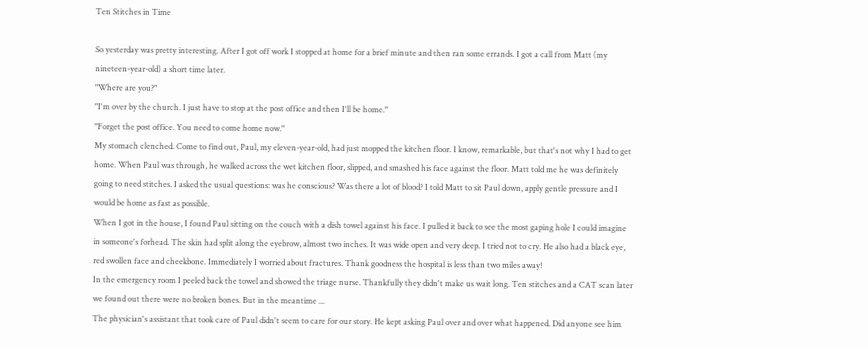Ten Stitches in Time

So yesterday was pretty interesting. After I got off work I stopped at home for a brief minute and then ran some errands. I got a call from Matt (my nineteen-year-old) a short time later.
"Where are you?"
"I'm over by the church. I just have to stop at the post office and then I'll be home."
"Forget the post office. You need to come home now."
My stomach clenched. Come to find out, Paul, my eleven-year-old, had just mopped the kitchen floor. I know, remarkable, but that's not why I had to get home. When Paul was through, he walked across the wet kitchen floor, slipped, and smashed his face against the floor. Matt told me he was definitely going to need stitches. I asked the usual questions: was he conscious? Was there a lot of blood? I told Matt to sit Paul down, apply gentle pressure and I would be home as fast as possible.
When I got in the house, I found Paul sitting on the couch with a dish towel against his face. I pulled it back to see the most gaping hole I could imagine in someone's forhead. The skin had split along the eyebrow, almost two inches. It was wide open and very deep. I tried not to cry. He also had a black eye, red swollen face and cheekbone. Immediately I worried about fractures. Thank goodness the hospital is less than two miles away!
In the emergency room I peeled back the towel and showed the triage nurse. Thankfully they didn't make us wait long. Ten stitches and a CAT scan later we found out there were no broken bones. But in the meantime ...
The physician's assistant that took care of Paul didn't seem to care for our story. He kept asking Paul over and over what happened. Did anyone see him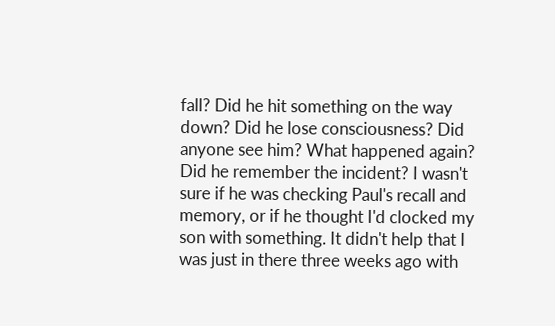fall? Did he hit something on the way down? Did he lose consciousness? Did anyone see him? What happened again? Did he remember the incident? I wasn't sure if he was checking Paul's recall and memory, or if he thought I'd clocked my son with something. It didn't help that I was just in there three weeks ago with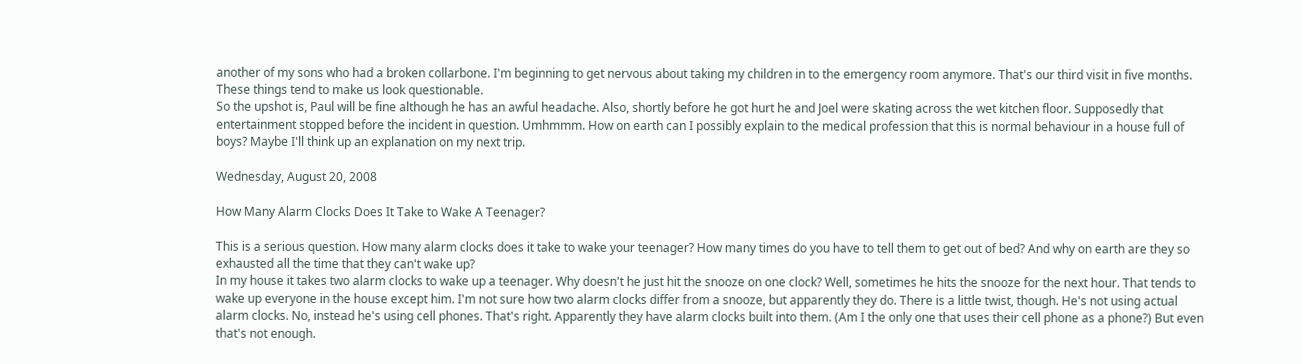another of my sons who had a broken collarbone. I'm beginning to get nervous about taking my children in to the emergency room anymore. That's our third visit in five months. These things tend to make us look questionable.
So the upshot is, Paul will be fine although he has an awful headache. Also, shortly before he got hurt he and Joel were skating across the wet kitchen floor. Supposedly that entertainment stopped before the incident in question. Umhmmm. How on earth can I possibly explain to the medical profession that this is normal behaviour in a house full of boys? Maybe I'll think up an explanation on my next trip.

Wednesday, August 20, 2008

How Many Alarm Clocks Does It Take to Wake A Teenager?

This is a serious question. How many alarm clocks does it take to wake your teenager? How many times do you have to tell them to get out of bed? And why on earth are they so exhausted all the time that they can't wake up?
In my house it takes two alarm clocks to wake up a teenager. Why doesn't he just hit the snooze on one clock? Well, sometimes he hits the snooze for the next hour. That tends to wake up everyone in the house except him. I'm not sure how two alarm clocks differ from a snooze, but apparently they do. There is a little twist, though. He's not using actual alarm clocks. No, instead he's using cell phones. That's right. Apparently they have alarm clocks built into them. (Am I the only one that uses their cell phone as a phone?) But even that's not enough.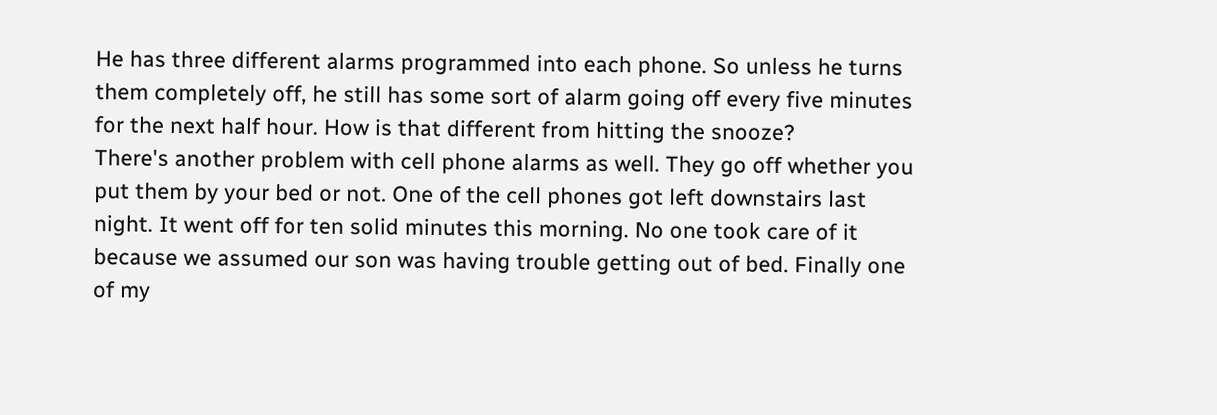He has three different alarms programmed into each phone. So unless he turns them completely off, he still has some sort of alarm going off every five minutes for the next half hour. How is that different from hitting the snooze?
There's another problem with cell phone alarms as well. They go off whether you put them by your bed or not. One of the cell phones got left downstairs last night. It went off for ten solid minutes this morning. No one took care of it because we assumed our son was having trouble getting out of bed. Finally one of my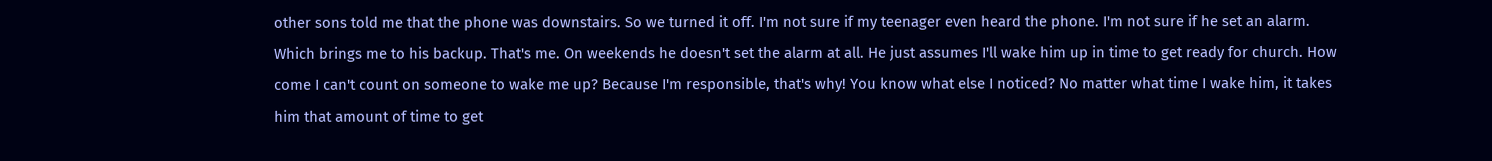other sons told me that the phone was downstairs. So we turned it off. I'm not sure if my teenager even heard the phone. I'm not sure if he set an alarm.
Which brings me to his backup. That's me. On weekends he doesn't set the alarm at all. He just assumes I'll wake him up in time to get ready for church. How come I can't count on someone to wake me up? Because I'm responsible, that's why! You know what else I noticed? No matter what time I wake him, it takes him that amount of time to get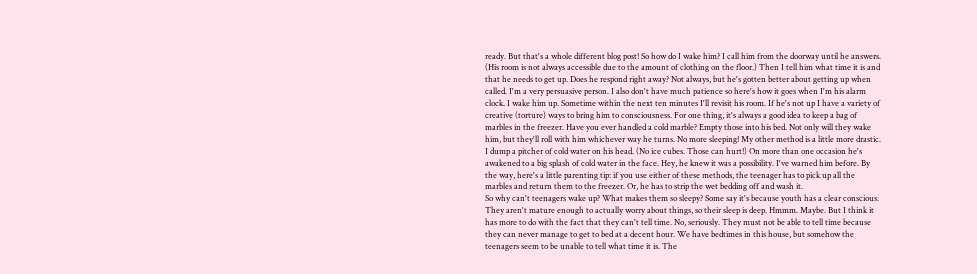ready. But that's a whole different blog post! So how do I wake him? I call him from the doorway until he answers. (His room is not always accessible due to the amount of clothing on the floor.) Then I tell him what time it is and that he needs to get up. Does he respond right away? Not always, but he's gotten better about getting up when called. I'm a very persuasive person. I also don't have much patience so here's how it goes when I'm his alarm clock. I wake him up. Sometime within the next ten minutes I'll revisit his room. If he's not up I have a variety of creative (torture) ways to bring him to consciousness. For one thing, it's always a good idea to keep a bag of marbles in the freezer. Have you ever handled a cold marble? Empty those into his bed. Not only will they wake him, but they'll roll with him whichever way he turns. No more sleeping! My other method is a little more drastic. I dump a pitcher of cold water on his head. (No ice cubes. Those can hurt!) On more than one occasion he's awakened to a big splash of cold water in the face. Hey, he knew it was a possibility. I've warned him before. By the way, here's a little parenting tip: if you use either of these methods, the teenager has to pick up all the marbles and return them to the freezer. Or, he has to strip the wet bedding off and wash it.
So why can't teenagers wake up? What makes them so sleepy? Some say it's because youth has a clear conscious. They aren't mature enough to actually worry about things, so their sleep is deep. Hmmm. Maybe. But I think it has more to do with the fact that they can't tell time. No, seriously. They must not be able to tell time because they can never manage to get to bed at a decent hour. We have bedtimes in this house, but somehow the teenagers seem to be unable to tell what time it is. The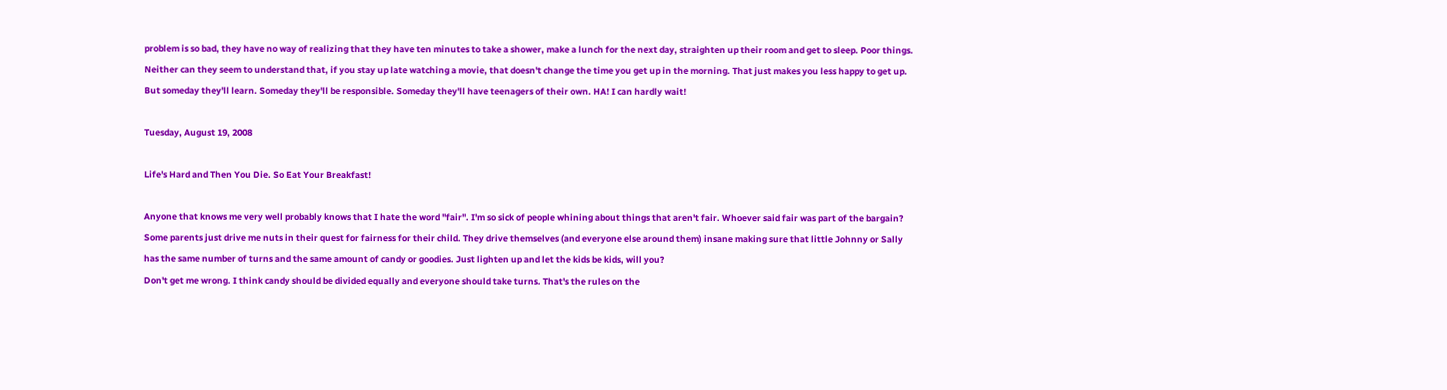problem is so bad, they have no way of realizing that they have ten minutes to take a shower, make a lunch for the next day, straighten up their room and get to sleep. Poor things. Neither can they seem to understand that, if you stay up late watching a movie, that doesn't change the time you get up in the morning. That just makes you less happy to get up. But someday they'll learn. Someday they'll be responsible. Someday they'll have teenagers of their own. HA! I can hardly wait!

Tuesday, August 19, 2008

Life's Hard and Then You Die. So Eat Your Breakfast!

Anyone that knows me very well probably knows that I hate the word "fair". I'm so sick of people whining about things that aren't fair. Whoever said fair was part of the bargain? Some parents just drive me nuts in their quest for fairness for their child. They drive themselves (and everyone else around them) insane making sure that little Johnny or Sally has the same number of turns and the same amount of candy or goodies. Just lighten up and let the kids be kids, will you?
Don't get me wrong. I think candy should be divided equally and everyone should take turns. That's the rules on the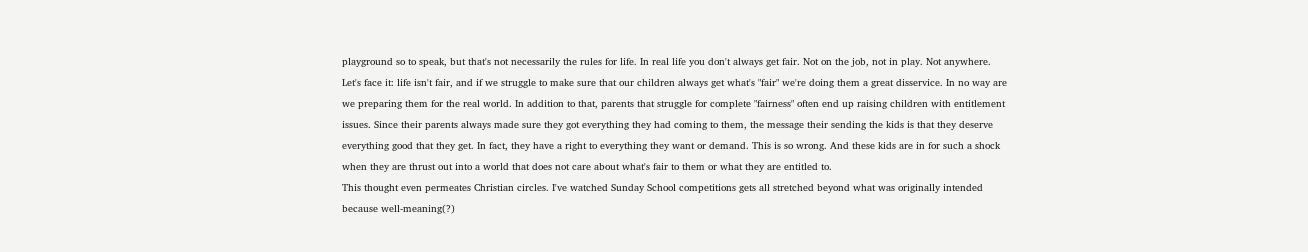playground so to speak, but that's not necessarily the rules for life. In real life you don't always get fair. Not on the job, not in play. Not anywhere. Let's face it: life isn't fair, and if we struggle to make sure that our children always get what's "fair" we're doing them a great disservice. In no way are we preparing them for the real world. In addition to that, parents that struggle for complete "fairness" often end up raising children with entitlement issues. Since their parents always made sure they got everything they had coming to them, the message their sending the kids is that they deserve everything good that they get. In fact, they have a right to everything they want or demand. This is so wrong. And these kids are in for such a shock when they are thrust out into a world that does not care about what's fair to them or what they are entitled to.
This thought even permeates Christian circles. I've watched Sunday School competitions gets all stretched beyond what was originally intended because well-meaning(?)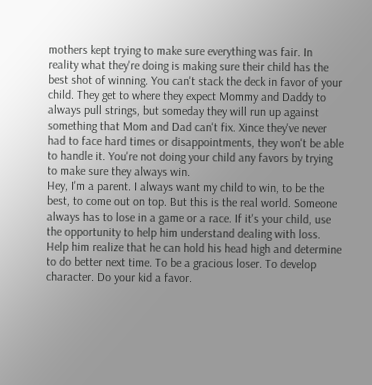mothers kept trying to make sure everything was fair. In reality what they're doing is making sure their child has the best shot of winning. You can't stack the deck in favor of your child. They get to where they expect Mommy and Daddy to always pull strings, but someday they will run up against something that Mom and Dad can't fix. Xince they've never had to face hard times or disappointments, they won't be able to handle it. You're not doing your child any favors by trying to make sure they always win.
Hey, I'm a parent. I always want my child to win, to be the best, to come out on top. But this is the real world. Someone always has to lose in a game or a race. If it's your child, use the opportunity to help him understand dealing with loss. Help him realize that he can hold his head high and determine to do better next time. To be a gracious loser. To develop character. Do your kid a favor.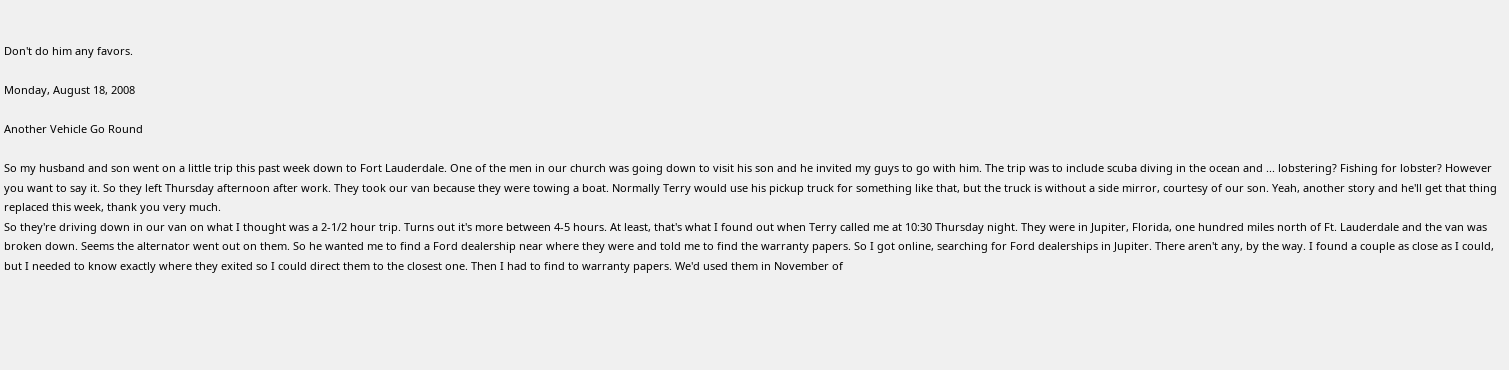Don't do him any favors.

Monday, August 18, 2008

Another Vehicle Go Round

So my husband and son went on a little trip this past week down to Fort Lauderdale. One of the men in our church was going down to visit his son and he invited my guys to go with him. The trip was to include scuba diving in the ocean and ... lobstering? Fishing for lobster? However you want to say it. So they left Thursday afternoon after work. They took our van because they were towing a boat. Normally Terry would use his pickup truck for something like that, but the truck is without a side mirror, courtesy of our son. Yeah, another story and he'll get that thing replaced this week, thank you very much.
So they're driving down in our van on what I thought was a 2-1/2 hour trip. Turns out it's more between 4-5 hours. At least, that's what I found out when Terry called me at 10:30 Thursday night. They were in Jupiter, Florida, one hundred miles north of Ft. Lauderdale and the van was broken down. Seems the alternator went out on them. So he wanted me to find a Ford dealership near where they were and told me to find the warranty papers. So I got online, searching for Ford dealerships in Jupiter. There aren't any, by the way. I found a couple as close as I could, but I needed to know exactly where they exited so I could direct them to the closest one. Then I had to find to warranty papers. We'd used them in November of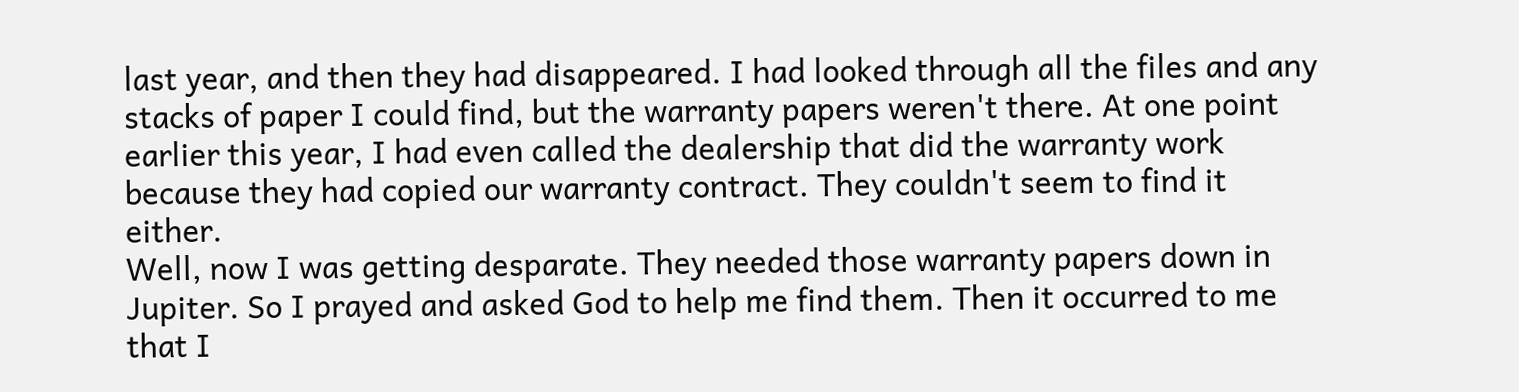last year, and then they had disappeared. I had looked through all the files and any stacks of paper I could find, but the warranty papers weren't there. At one point earlier this year, I had even called the dealership that did the warranty work because they had copied our warranty contract. They couldn't seem to find it either.
Well, now I was getting desparate. They needed those warranty papers down in Jupiter. So I prayed and asked God to help me find them. Then it occurred to me that I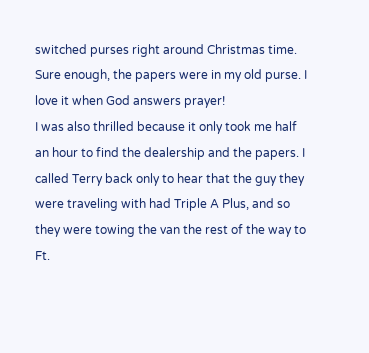switched purses right around Christmas time. Sure enough, the papers were in my old purse. I love it when God answers prayer!
I was also thrilled because it only took me half an hour to find the dealership and the papers. I called Terry back only to hear that the guy they were traveling with had Triple A Plus, and so they were towing the van the rest of the way to Ft.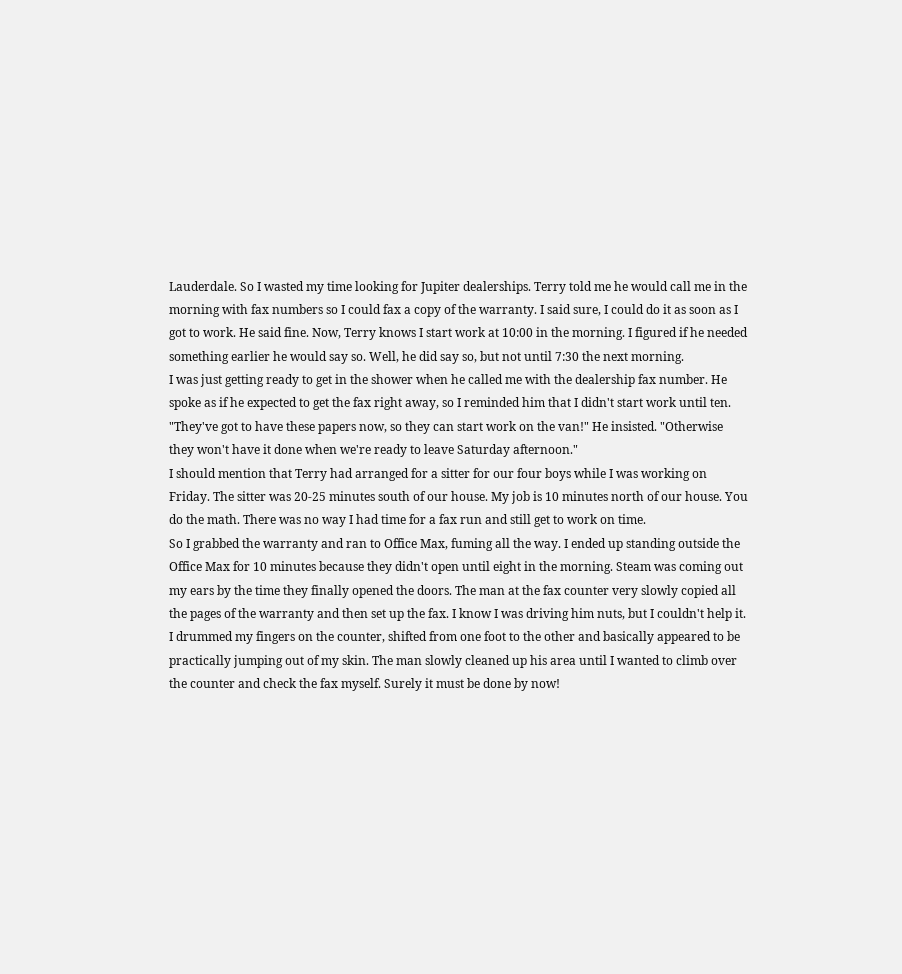Lauderdale. So I wasted my time looking for Jupiter dealerships. Terry told me he would call me in the morning with fax numbers so I could fax a copy of the warranty. I said sure, I could do it as soon as I got to work. He said fine. Now, Terry knows I start work at 10:00 in the morning. I figured if he needed something earlier he would say so. Well, he did say so, but not until 7:30 the next morning.
I was just getting ready to get in the shower when he called me with the dealership fax number. He spoke as if he expected to get the fax right away, so I reminded him that I didn't start work until ten.
"They've got to have these papers now, so they can start work on the van!" He insisted. "Otherwise they won't have it done when we're ready to leave Saturday afternoon."
I should mention that Terry had arranged for a sitter for our four boys while I was working on Friday. The sitter was 20-25 minutes south of our house. My job is 10 minutes north of our house. You do the math. There was no way I had time for a fax run and still get to work on time.
So I grabbed the warranty and ran to Office Max, fuming all the way. I ended up standing outside the Office Max for 10 minutes because they didn't open until eight in the morning. Steam was coming out my ears by the time they finally opened the doors. The man at the fax counter very slowly copied all the pages of the warranty and then set up the fax. I know I was driving him nuts, but I couldn't help it. I drummed my fingers on the counter, shifted from one foot to the other and basically appeared to be practically jumping out of my skin. The man slowly cleaned up his area until I wanted to climb over the counter and check the fax myself. Surely it must be done by now!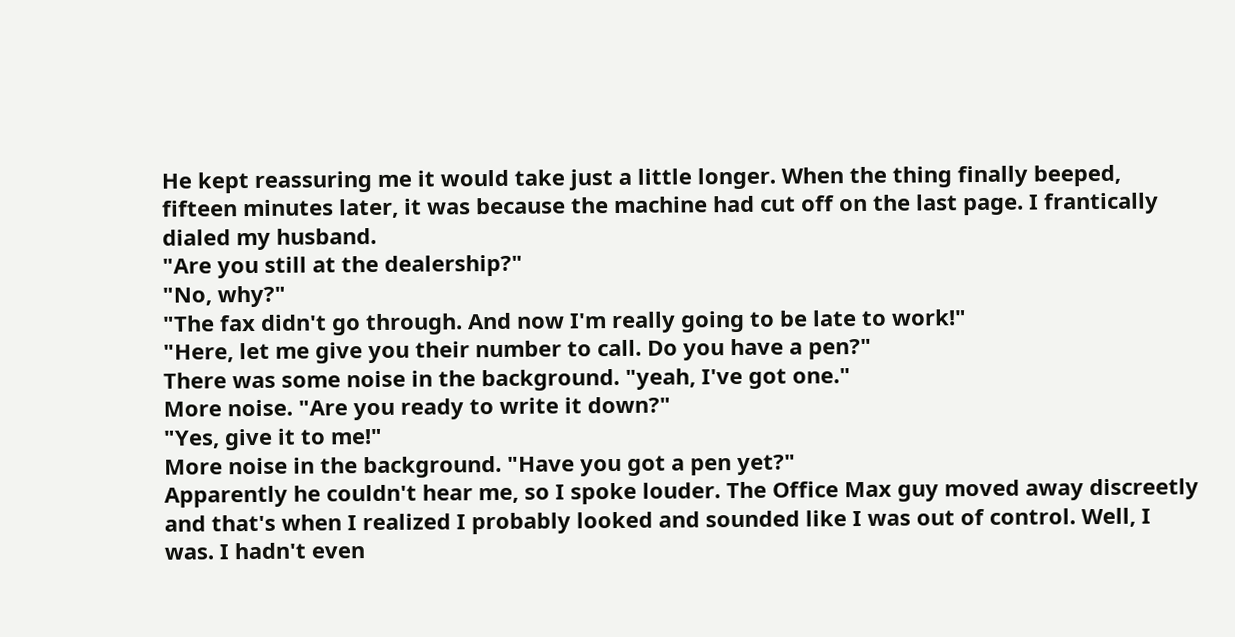He kept reassuring me it would take just a little longer. When the thing finally beeped, fifteen minutes later, it was because the machine had cut off on the last page. I frantically dialed my husband.
"Are you still at the dealership?"
"No, why?"
"The fax didn't go through. And now I'm really going to be late to work!"
"Here, let me give you their number to call. Do you have a pen?"
There was some noise in the background. "yeah, I've got one."
More noise. "Are you ready to write it down?"
"Yes, give it to me!"
More noise in the background. "Have you got a pen yet?"
Apparently he couldn't hear me, so I spoke louder. The Office Max guy moved away discreetly and that's when I realized I probably looked and sounded like I was out of control. Well, I was. I hadn't even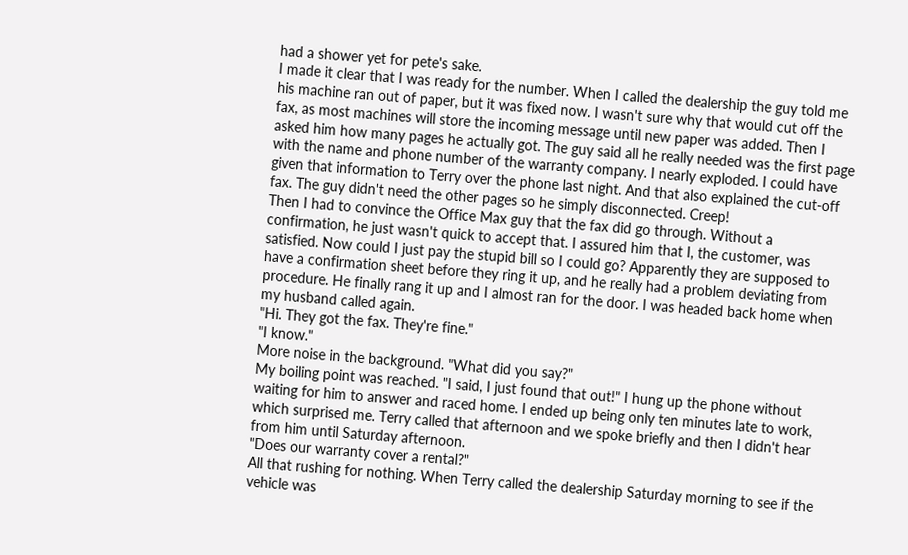had a shower yet for pete's sake.
I made it clear that I was ready for the number. When I called the dealership the guy told me his machine ran out of paper, but it was fixed now. I wasn't sure why that would cut off the fax, as most machines will store the incoming message until new paper was added. Then I asked him how many pages he actually got. The guy said all he really needed was the first page with the name and phone number of the warranty company. I nearly exploded. I could have given that information to Terry over the phone last night. And that also explained the cut-off fax. The guy didn't need the other pages so he simply disconnected. Creep!
Then I had to convince the Office Max guy that the fax did go through. Without a confirmation, he just wasn't quick to accept that. I assured him that I, the customer, was satisfied. Now could I just pay the stupid bill so I could go? Apparently they are supposed to have a confirmation sheet before they ring it up, and he really had a problem deviating from procedure. He finally rang it up and I almost ran for the door. I was headed back home when my husband called again.
"Hi. They got the fax. They're fine."
"I know."
More noise in the background. "What did you say?"
My boiling point was reached. "I said, I just found that out!" I hung up the phone without waiting for him to answer and raced home. I ended up being only ten minutes late to work, which surprised me. Terry called that afternoon and we spoke briefly and then I didn't hear from him until Saturday afternoon.
"Does our warranty cover a rental?"
All that rushing for nothing. When Terry called the dealership Saturday morning to see if the vehicle was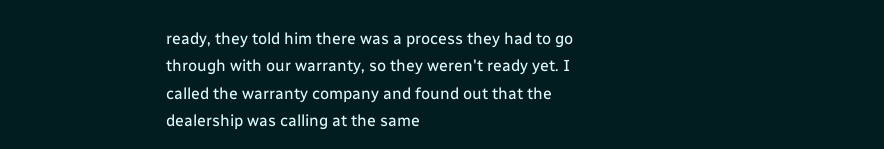ready, they told him there was a process they had to go through with our warranty, so they weren't ready yet. I called the warranty company and found out that the dealership was calling at the same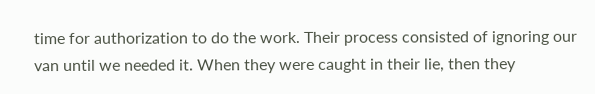time for authorization to do the work. Their process consisted of ignoring our van until we needed it. When they were caught in their lie, then they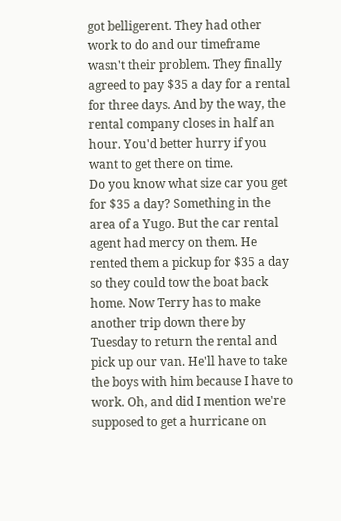got belligerent. They had other work to do and our timeframe wasn't their problem. They finally agreed to pay $35 a day for a rental for three days. And by the way, the rental company closes in half an hour. You'd better hurry if you want to get there on time.
Do you know what size car you get for $35 a day? Something in the area of a Yugo. But the car rental agent had mercy on them. He rented them a pickup for $35 a day so they could tow the boat back home. Now Terry has to make another trip down there by Tuesday to return the rental and pick up our van. He'll have to take the boys with him because I have to work. Oh, and did I mention we're supposed to get a hurricane on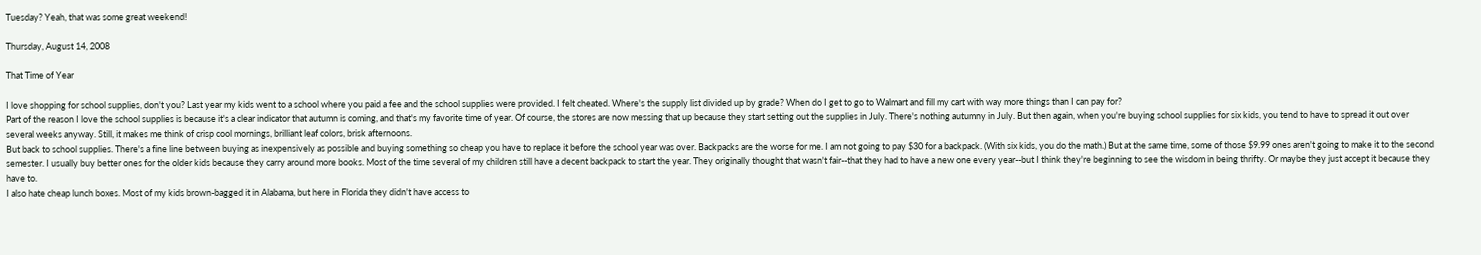Tuesday? Yeah, that was some great weekend!

Thursday, August 14, 2008

That Time of Year

I love shopping for school supplies, don't you? Last year my kids went to a school where you paid a fee and the school supplies were provided. I felt cheated. Where's the supply list divided up by grade? When do I get to go to Walmart and fill my cart with way more things than I can pay for?
Part of the reason I love the school supplies is because it's a clear indicator that autumn is coming, and that's my favorite time of year. Of course, the stores are now messing that up because they start setting out the supplies in July. There's nothing autumny in July. But then again, when you're buying school supplies for six kids, you tend to have to spread it out over several weeks anyway. Still, it makes me think of crisp cool mornings, brilliant leaf colors, brisk afternoons.
But back to school supplies. There's a fine line between buying as inexpensively as possible and buying something so cheap you have to replace it before the school year was over. Backpacks are the worse for me. I am not going to pay $30 for a backpack. (With six kids, you do the math.) But at the same time, some of those $9.99 ones aren't going to make it to the second semester. I usually buy better ones for the older kids because they carry around more books. Most of the time several of my children still have a decent backpack to start the year. They originally thought that wasn't fair--that they had to have a new one every year--but I think they're beginning to see the wisdom in being thrifty. Or maybe they just accept it because they have to.
I also hate cheap lunch boxes. Most of my kids brown-bagged it in Alabama, but here in Florida they didn't have access to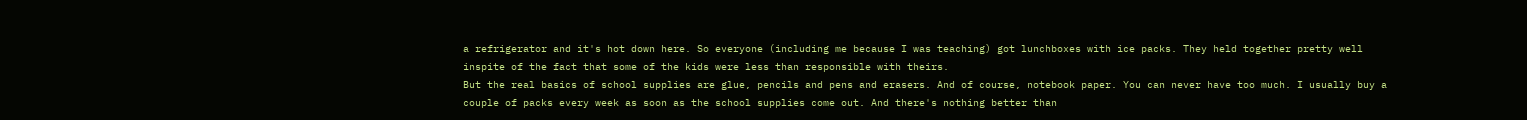a refrigerator and it's hot down here. So everyone (including me because I was teaching) got lunchboxes with ice packs. They held together pretty well inspite of the fact that some of the kids were less than responsible with theirs.
But the real basics of school supplies are glue, pencils and pens and erasers. And of course, notebook paper. You can never have too much. I usually buy a couple of packs every week as soon as the school supplies come out. And there's nothing better than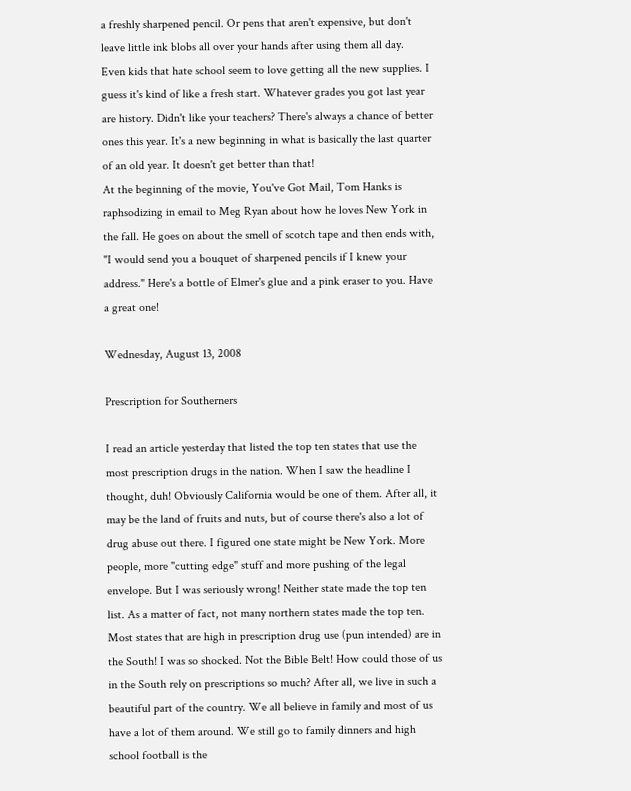a freshly sharpened pencil. Or pens that aren't expensive, but don't leave little ink blobs all over your hands after using them all day.
Even kids that hate school seem to love getting all the new supplies. I guess it's kind of like a fresh start. Whatever grades you got last year are history. Didn't like your teachers? There's always a chance of better ones this year. It's a new beginning in what is basically the last quarter of an old year. It doesn't get better than that!
At the beginning of the movie, You've Got Mail, Tom Hanks is raphsodizing in email to Meg Ryan about how he loves New York in the fall. He goes on about the smell of scotch tape and then ends with, "I would send you a bouquet of sharpened pencils if I knew your address." Here's a bottle of Elmer's glue and a pink eraser to you. Have a great one!

Wednesday, August 13, 2008

Prescription for Southerners

I read an article yesterday that listed the top ten states that use the most prescription drugs in the nation. When I saw the headline I thought, duh! Obviously California would be one of them. After all, it may be the land of fruits and nuts, but of course there's also a lot of drug abuse out there. I figured one state might be New York. More people, more "cutting edge" stuff and more pushing of the legal envelope. But I was seriously wrong! Neither state made the top ten list. As a matter of fact, not many northern states made the top ten. Most states that are high in prescription drug use (pun intended) are in the South! I was so shocked. Not the Bible Belt! How could those of us in the South rely on prescriptions so much? After all, we live in such a beautiful part of the country. We all believe in family and most of us have a lot of them around. We still go to family dinners and high school football is the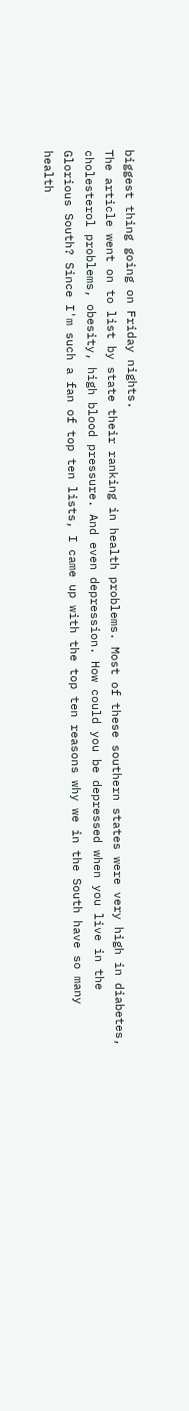biggest thing going on Friday nights.
The article went on to list by state their ranking in health problems. Most of these southern states were very high in diabetes, cholesterol problems, obesity, high blood pressure. And even depression. How could you be depressed when you live in the Glorious South? Since I'm such a fan of top ten lists, I came up with the top ten reasons why we in the South have so many health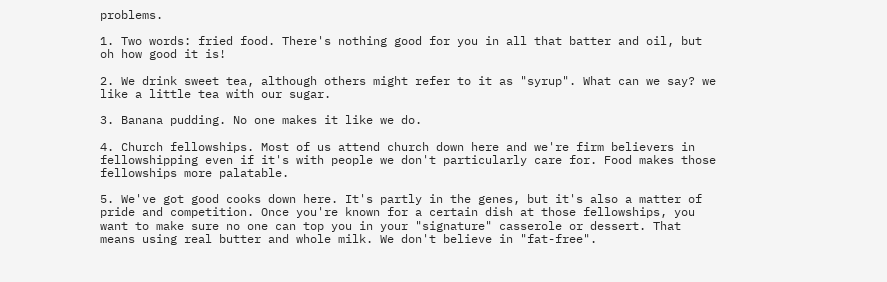problems.

1. Two words: fried food. There's nothing good for you in all that batter and oil, but oh how good it is!

2. We drink sweet tea, although others might refer to it as "syrup". What can we say? we like a little tea with our sugar.

3. Banana pudding. No one makes it like we do.

4. Church fellowships. Most of us attend church down here and we're firm believers in fellowshipping even if it's with people we don't particularly care for. Food makes those fellowships more palatable.

5. We've got good cooks down here. It's partly in the genes, but it's also a matter of pride and competition. Once you're known for a certain dish at those fellowships, you want to make sure no one can top you in your "signature" casserole or dessert. That means using real butter and whole milk. We don't believe in "fat-free".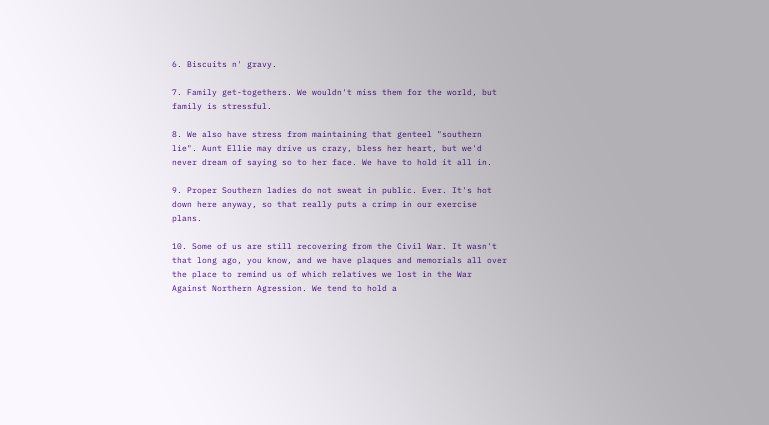6. Biscuits n' gravy.

7. Family get-togethers. We wouldn't miss them for the world, but family is stressful.

8. We also have stress from maintaining that genteel "southern lie". Aunt Ellie may drive us crazy, bless her heart, but we'd never dream of saying so to her face. We have to hold it all in.

9. Proper Southern ladies do not sweat in public. Ever. It's hot down here anyway, so that really puts a crimp in our exercise plans.

10. Some of us are still recovering from the Civil War. It wasn't that long ago, you know, and we have plaques and memorials all over the place to remind us of which relatives we lost in the War Against Northern Agression. We tend to hold a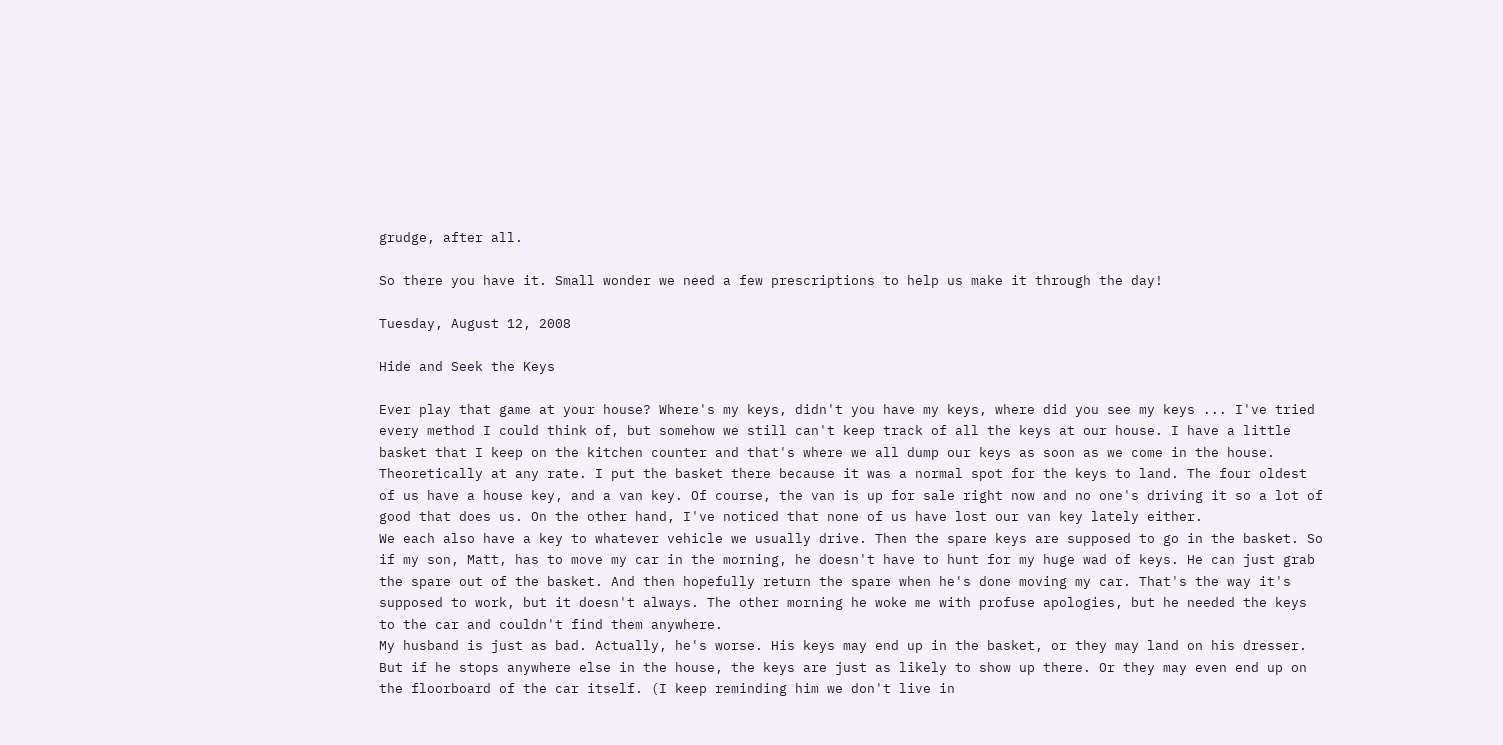grudge, after all.

So there you have it. Small wonder we need a few prescriptions to help us make it through the day!

Tuesday, August 12, 2008

Hide and Seek the Keys

Ever play that game at your house? Where's my keys, didn't you have my keys, where did you see my keys ... I've tried every method I could think of, but somehow we still can't keep track of all the keys at our house. I have a little basket that I keep on the kitchen counter and that's where we all dump our keys as soon as we come in the house. Theoretically at any rate. I put the basket there because it was a normal spot for the keys to land. The four oldest of us have a house key, and a van key. Of course, the van is up for sale right now and no one's driving it so a lot of good that does us. On the other hand, I've noticed that none of us have lost our van key lately either.
We each also have a key to whatever vehicle we usually drive. Then the spare keys are supposed to go in the basket. So if my son, Matt, has to move my car in the morning, he doesn't have to hunt for my huge wad of keys. He can just grab the spare out of the basket. And then hopefully return the spare when he's done moving my car. That's the way it's supposed to work, but it doesn't always. The other morning he woke me with profuse apologies, but he needed the keys to the car and couldn't find them anywhere.
My husband is just as bad. Actually, he's worse. His keys may end up in the basket, or they may land on his dresser. But if he stops anywhere else in the house, the keys are just as likely to show up there. Or they may even end up on the floorboard of the car itself. (I keep reminding him we don't live in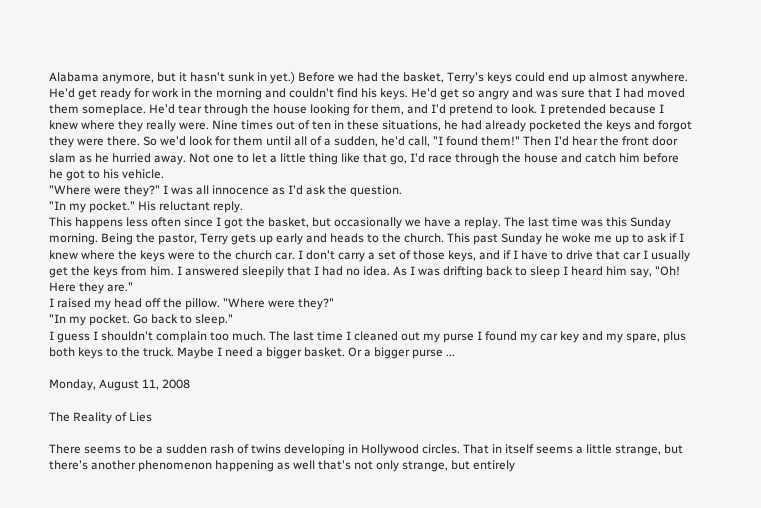Alabama anymore, but it hasn't sunk in yet.) Before we had the basket, Terry's keys could end up almost anywhere. He'd get ready for work in the morning and couldn't find his keys. He'd get so angry and was sure that I had moved them someplace. He'd tear through the house looking for them, and I'd pretend to look. I pretended because I knew where they really were. Nine times out of ten in these situations, he had already pocketed the keys and forgot they were there. So we'd look for them until all of a sudden, he'd call, "I found them!" Then I'd hear the front door slam as he hurried away. Not one to let a little thing like that go, I'd race through the house and catch him before he got to his vehicle.
"Where were they?" I was all innocence as I'd ask the question.
"In my pocket." His reluctant reply.
This happens less often since I got the basket, but occasionally we have a replay. The last time was this Sunday morning. Being the pastor, Terry gets up early and heads to the church. This past Sunday he woke me up to ask if I knew where the keys were to the church car. I don't carry a set of those keys, and if I have to drive that car I usually get the keys from him. I answered sleepily that I had no idea. As I was drifting back to sleep I heard him say, "Oh! Here they are."
I raised my head off the pillow. "Where were they?"
"In my pocket. Go back to sleep."
I guess I shouldn't complain too much. The last time I cleaned out my purse I found my car key and my spare, plus both keys to the truck. Maybe I need a bigger basket. Or a bigger purse ...

Monday, August 11, 2008

The Reality of Lies

There seems to be a sudden rash of twins developing in Hollywood circles. That in itself seems a little strange, but there's another phenomenon happening as well that's not only strange, but entirely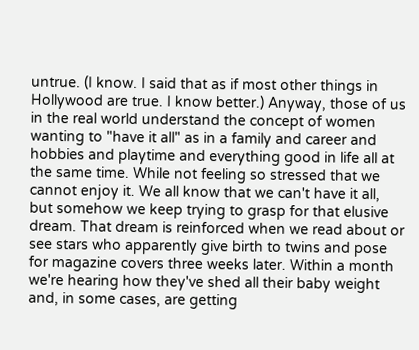untrue. (I know. I said that as if most other things in Hollywood are true. I know better.) Anyway, those of us in the real world understand the concept of women wanting to "have it all" as in a family and career and hobbies and playtime and everything good in life all at the same time. While not feeling so stressed that we cannot enjoy it. We all know that we can't have it all, but somehow we keep trying to grasp for that elusive dream. That dream is reinforced when we read about or see stars who apparently give birth to twins and pose for magazine covers three weeks later. Within a month we're hearing how they've shed all their baby weight and, in some cases, are getting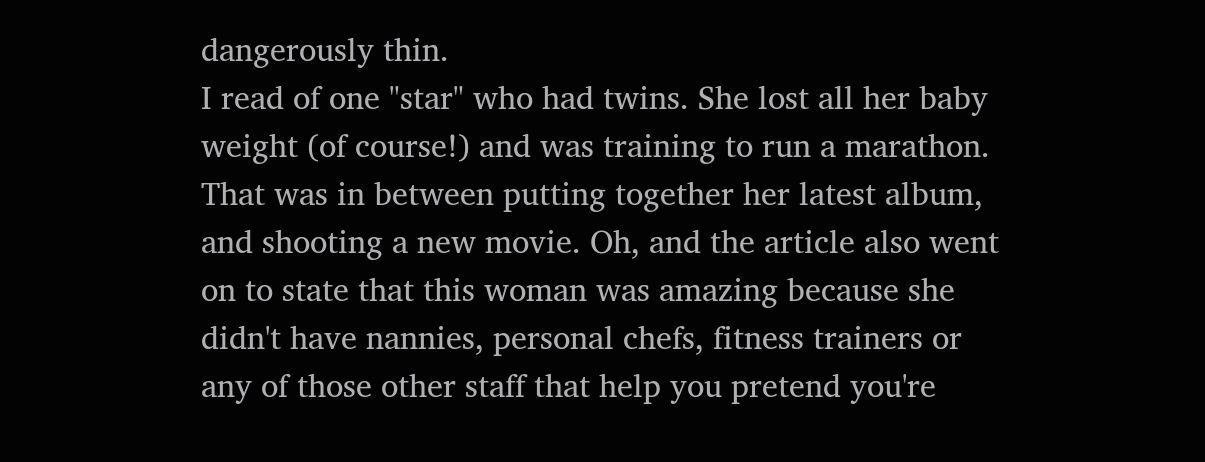dangerously thin.
I read of one "star" who had twins. She lost all her baby weight (of course!) and was training to run a marathon. That was in between putting together her latest album, and shooting a new movie. Oh, and the article also went on to state that this woman was amazing because she didn't have nannies, personal chefs, fitness trainers or any of those other staff that help you pretend you're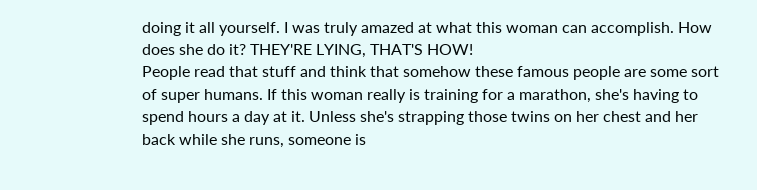doing it all yourself. I was truly amazed at what this woman can accomplish. How does she do it? THEY'RE LYING, THAT'S HOW!
People read that stuff and think that somehow these famous people are some sort of super humans. If this woman really is training for a marathon, she's having to spend hours a day at it. Unless she's strapping those twins on her chest and her back while she runs, someone is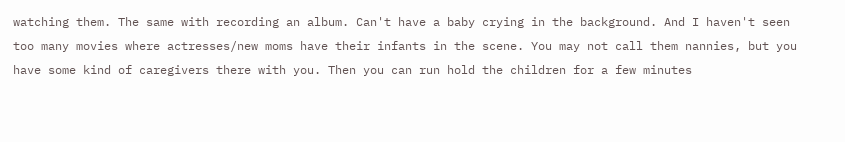watching them. The same with recording an album. Can't have a baby crying in the background. And I haven't seen too many movies where actresses/new moms have their infants in the scene. You may not call them nannies, but you have some kind of caregivers there with you. Then you can run hold the children for a few minutes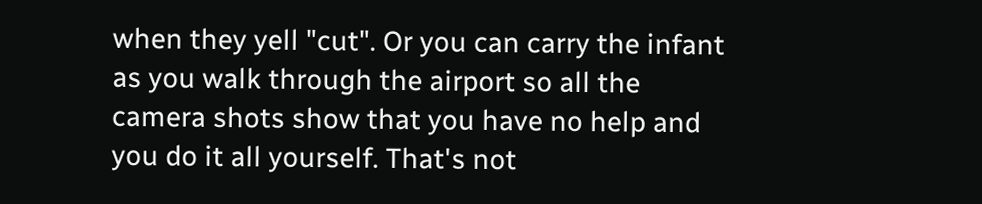when they yell "cut". Or you can carry the infant as you walk through the airport so all the camera shots show that you have no help and you do it all yourself. That's not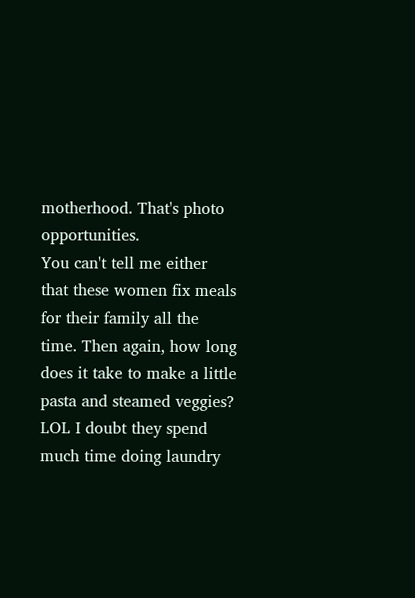motherhood. That's photo opportunities.
You can't tell me either that these women fix meals for their family all the time. Then again, how long does it take to make a little pasta and steamed veggies? LOL I doubt they spend much time doing laundry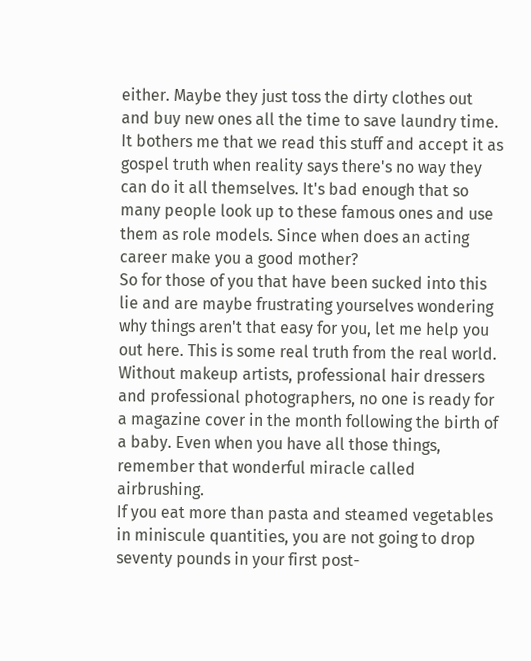either. Maybe they just toss the dirty clothes out and buy new ones all the time to save laundry time.
It bothers me that we read this stuff and accept it as gospel truth when reality says there's no way they can do it all themselves. It's bad enough that so many people look up to these famous ones and use them as role models. Since when does an acting career make you a good mother?
So for those of you that have been sucked into this lie and are maybe frustrating yourselves wondering why things aren't that easy for you, let me help you out here. This is some real truth from the real world.
Without makeup artists, professional hair dressers and professional photographers, no one is ready for a magazine cover in the month following the birth of a baby. Even when you have all those things, remember that wonderful miracle called airbrushing.
If you eat more than pasta and steamed vegetables in miniscule quantities, you are not going to drop seventy pounds in your first post-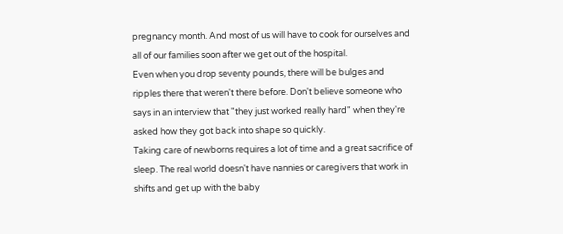pregnancy month. And most of us will have to cook for ourselves and all of our families soon after we get out of the hospital.
Even when you drop seventy pounds, there will be bulges and ripples there that weren't there before. Don't believe someone who says in an interview that "they just worked really hard" when they're asked how they got back into shape so quickly.
Taking care of newborns requires a lot of time and a great sacrifice of sleep. The real world doesn't have nannies or caregivers that work in shifts and get up with the baby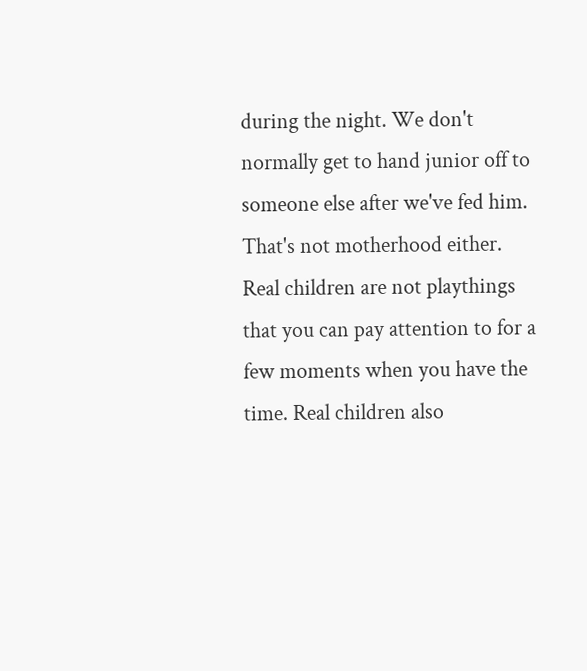during the night. We don't normally get to hand junior off to someone else after we've fed him. That's not motherhood either.
Real children are not playthings that you can pay attention to for a few moments when you have the time. Real children also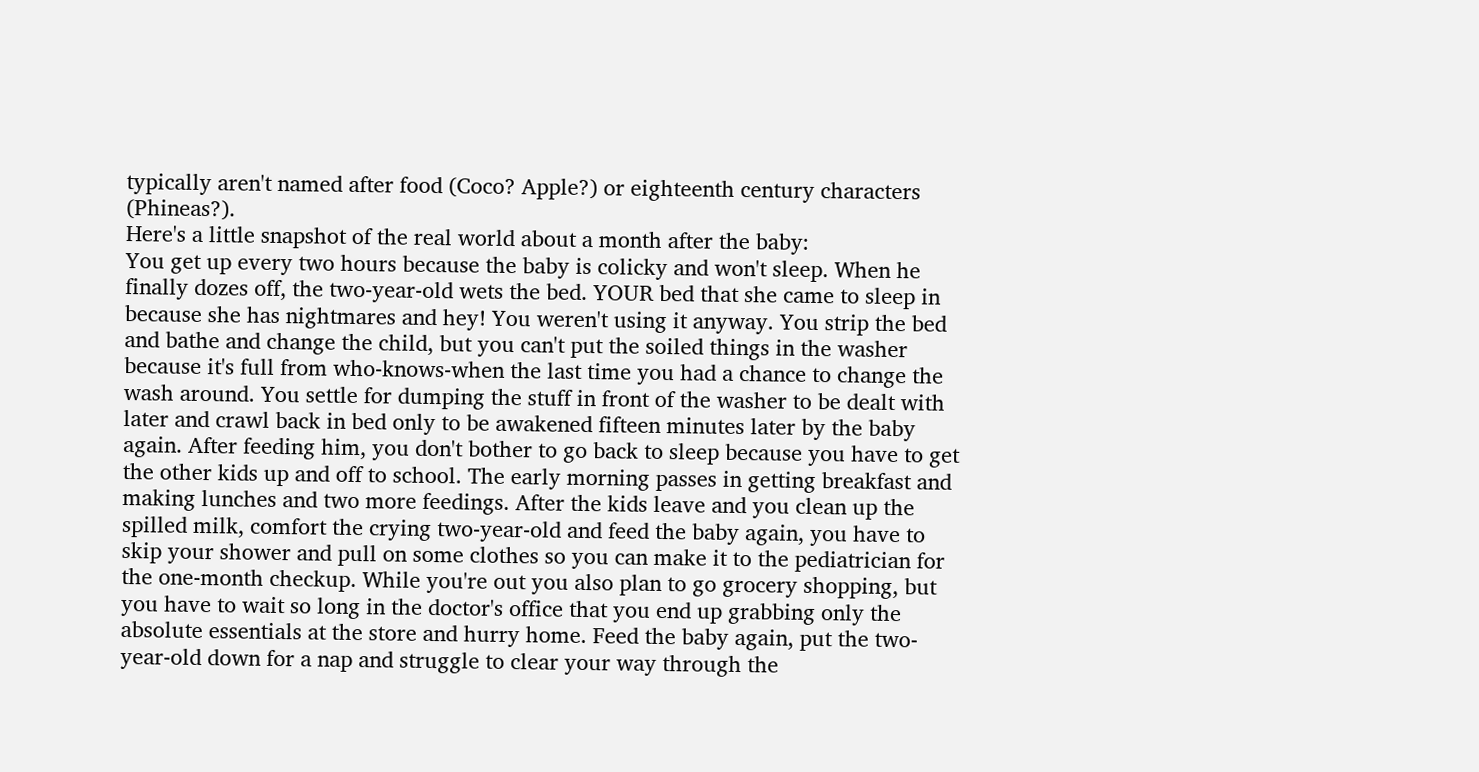typically aren't named after food (Coco? Apple?) or eighteenth century characters (Phineas?).
Here's a little snapshot of the real world about a month after the baby:
You get up every two hours because the baby is colicky and won't sleep. When he finally dozes off, the two-year-old wets the bed. YOUR bed that she came to sleep in because she has nightmares and hey! You weren't using it anyway. You strip the bed and bathe and change the child, but you can't put the soiled things in the washer because it's full from who-knows-when the last time you had a chance to change the wash around. You settle for dumping the stuff in front of the washer to be dealt with later and crawl back in bed only to be awakened fifteen minutes later by the baby again. After feeding him, you don't bother to go back to sleep because you have to get the other kids up and off to school. The early morning passes in getting breakfast and making lunches and two more feedings. After the kids leave and you clean up the spilled milk, comfort the crying two-year-old and feed the baby again, you have to skip your shower and pull on some clothes so you can make it to the pediatrician for the one-month checkup. While you're out you also plan to go grocery shopping, but you have to wait so long in the doctor's office that you end up grabbing only the absolute essentials at the store and hurry home. Feed the baby again, put the two-year-old down for a nap and struggle to clear your way through the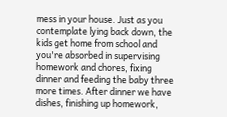mess in your house. Just as you contemplate lying back down, the kids get home from school and you're absorbed in supervising homework and chores, fixing dinner and feeding the baby three more times. After dinner we have dishes, finishing up homework,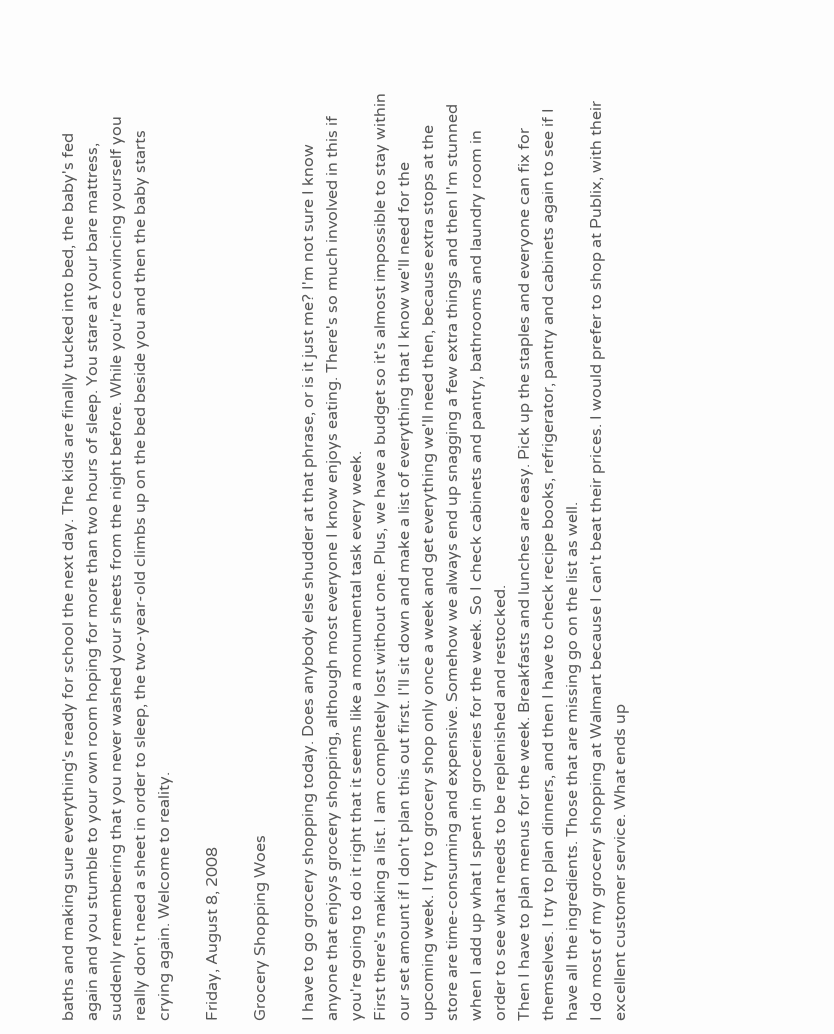baths and making sure everything's ready for school the next day. The kids are finally tucked into bed, the baby's fed again and you stumble to your own room hoping for more than two hours of sleep. You stare at your bare mattress, suddenly remembering that you never washed your sheets from the night before. While you're convincing yourself you really don't need a sheet in order to sleep, the two-year-old climbs up on the bed beside you and then the baby starts crying again. Welcome to reality.

Friday, August 8, 2008

Grocery Shopping Woes

I have to go grocery shopping today. Does anybody else shudder at that phrase, or is it just me? I'm not sure I know anyone that enjoys grocery shopping, although most everyone I know enjoys eating. There's so much involved in this if you're going to do it right that it seems like a monumental task every week.
First there's making a list. I am completely lost without one. Plus, we have a budget so it's almost impossible to stay within our set amount if I don't plan this out first. I'll sit down and make a list of everything that I know we'll need for the upcoming week. I try to grocery shop only once a week and get everything we'll need then, because extra stops at the store are time-consuming and expensive. Somehow we always end up snagging a few extra things and then I'm stunned when I add up what I spent in groceries for the week. So I check cabinets and pantry, bathrooms and laundry room in order to see what needs to be replenished and restocked.
Then I have to plan menus for the week. Breakfasts and lunches are easy. Pick up the staples and everyone can fix for themselves. I try to plan dinners, and then I have to check recipe books, refrigerator, pantry and cabinets again to see if I have all the ingredients. Those that are missing go on the list as well.
I do most of my grocery shopping at Walmart because I can't beat their prices. I would prefer to shop at Publix, with their excellent customer service. What ends up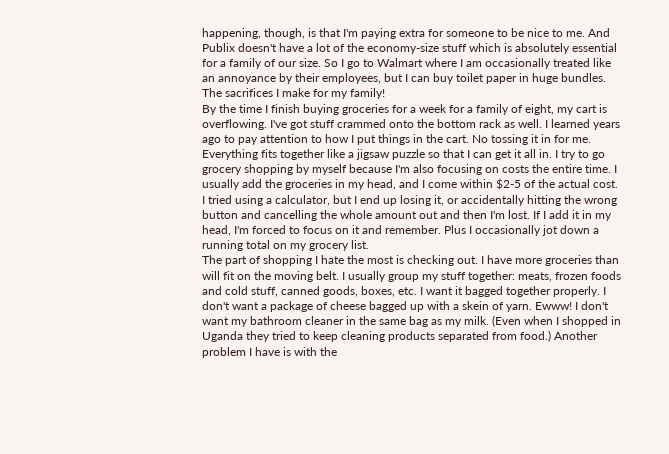happening, though, is that I'm paying extra for someone to be nice to me. And Publix doesn't have a lot of the economy-size stuff which is absolutely essential for a family of our size. So I go to Walmart where I am occasionally treated like an annoyance by their employees, but I can buy toilet paper in huge bundles. The sacrifices I make for my family!
By the time I finish buying groceries for a week for a family of eight, my cart is overflowing. I've got stuff crammed onto the bottom rack as well. I learned years ago to pay attention to how I put things in the cart. No tossing it in for me. Everything fits together like a jigsaw puzzle so that I can get it all in. I try to go grocery shopping by myself because I'm also focusing on costs the entire time. I usually add the groceries in my head, and I come within $2-5 of the actual cost. I tried using a calculator, but I end up losing it, or accidentally hitting the wrong button and cancelling the whole amount out and then I'm lost. If I add it in my head, I'm forced to focus on it and remember. Plus I occasionally jot down a running total on my grocery list.
The part of shopping I hate the most is checking out. I have more groceries than will fit on the moving belt. I usually group my stuff together: meats, frozen foods and cold stuff, canned goods, boxes, etc. I want it bagged together properly. I don't want a package of cheese bagged up with a skein of yarn. Ewww! I don't want my bathroom cleaner in the same bag as my milk. (Even when I shopped in Uganda they tried to keep cleaning products separated from food.) Another problem I have is with the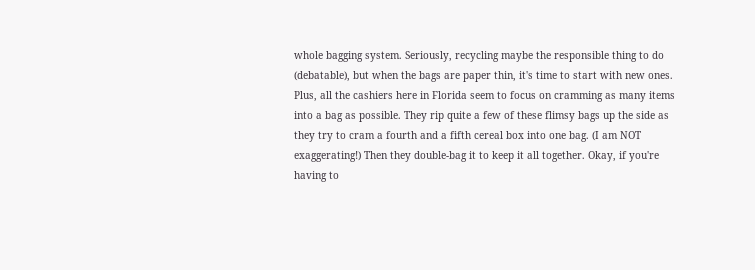whole bagging system. Seriously, recycling maybe the responsible thing to do (debatable), but when the bags are paper thin, it's time to start with new ones. Plus, all the cashiers here in Florida seem to focus on cramming as many items into a bag as possible. They rip quite a few of these flimsy bags up the side as they try to cram a fourth and a fifth cereal box into one bag. (I am NOT exaggerating!) Then they double-bag it to keep it all together. Okay, if you're having to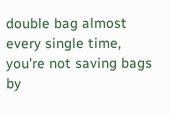double bag almost every single time, you're not saving bags by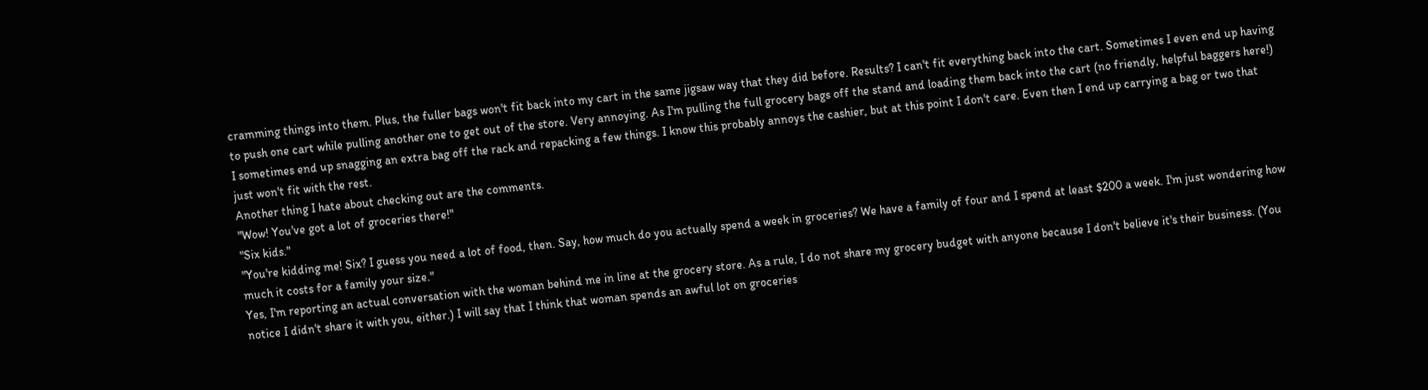cramming things into them. Plus, the fuller bags won't fit back into my cart in the same jigsaw way that they did before. Results? I can't fit everything back into the cart. Sometimes I even end up having to push one cart while pulling another one to get out of the store. Very annoying. As I'm pulling the full grocery bags off the stand and loading them back into the cart (no friendly, helpful baggers here!) I sometimes end up snagging an extra bag off the rack and repacking a few things. I know this probably annoys the cashier, but at this point I don't care. Even then I end up carrying a bag or two that just won't fit with the rest.
Another thing I hate about checking out are the comments.
"Wow! You've got a lot of groceries there!"
"Six kids."
"You're kidding me! Six? I guess you need a lot of food, then. Say, how much do you actually spend a week in groceries? We have a family of four and I spend at least $200 a week. I'm just wondering how much it costs for a family your size."
Yes, I'm reporting an actual conversation with the woman behind me in line at the grocery store. As a rule, I do not share my grocery budget with anyone because I don't believe it's their business. (You notice I didn't share it with you, either.) I will say that I think that woman spends an awful lot on groceries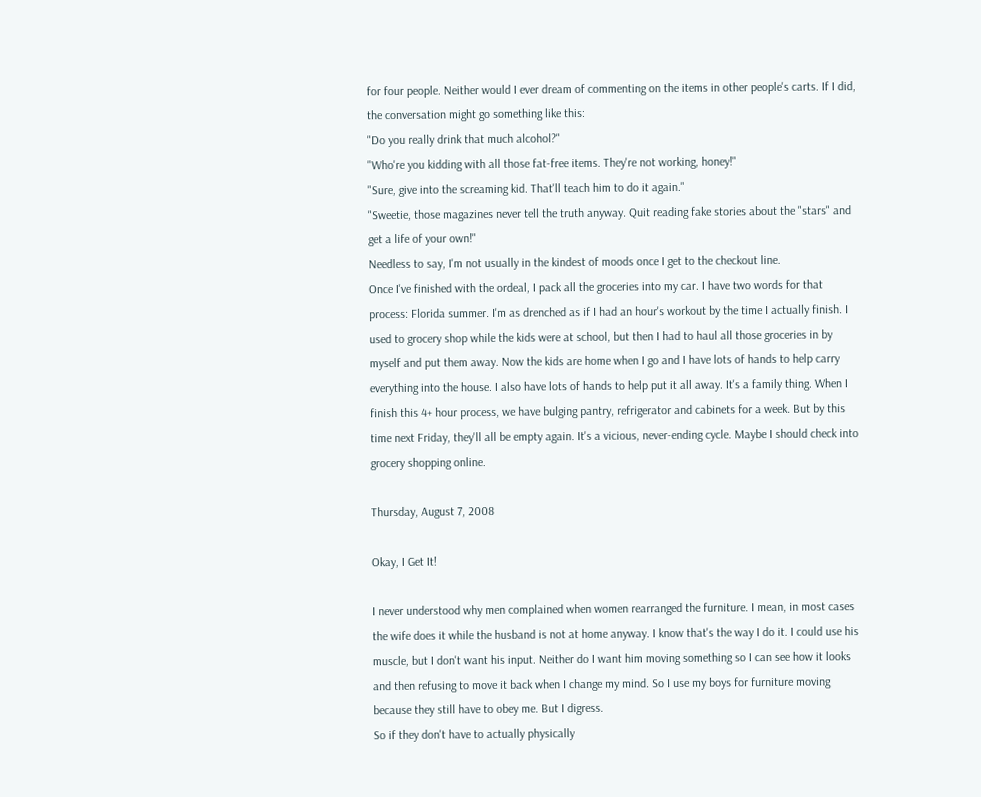for four people. Neither would I ever dream of commenting on the items in other people's carts. If I did, the conversation might go something like this:
"Do you really drink that much alcohol?"
"Who're you kidding with all those fat-free items. They're not working, honey!"
"Sure, give into the screaming kid. That'll teach him to do it again."
"Sweetie, those magazines never tell the truth anyway. Quit reading fake stories about the "stars" and get a life of your own!"
Needless to say, I'm not usually in the kindest of moods once I get to the checkout line.
Once I've finished with the ordeal, I pack all the groceries into my car. I have two words for that process: Florida summer. I'm as drenched as if I had an hour's workout by the time I actually finish. I used to grocery shop while the kids were at school, but then I had to haul all those groceries in by myself and put them away. Now the kids are home when I go and I have lots of hands to help carry everything into the house. I also have lots of hands to help put it all away. It's a family thing. When I finish this 4+ hour process, we have bulging pantry, refrigerator and cabinets for a week. But by this time next Friday, they'll all be empty again. It's a vicious, never-ending cycle. Maybe I should check into grocery shopping online.

Thursday, August 7, 2008

Okay, I Get It!

I never understood why men complained when women rearranged the furniture. I mean, in most cases the wife does it while the husband is not at home anyway. I know that's the way I do it. I could use his muscle, but I don't want his input. Neither do I want him moving something so I can see how it looks and then refusing to move it back when I change my mind. So I use my boys for furniture moving because they still have to obey me. But I digress.
So if they don't have to actually physically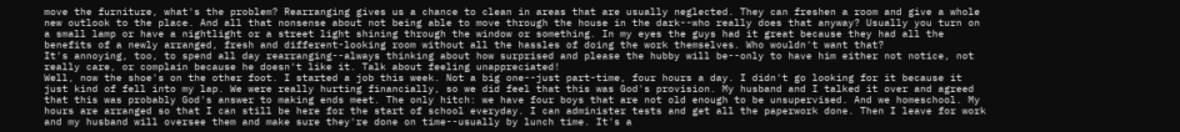move the furniture, what's the problem? Rearranging gives us a chance to clean in areas that are usually neglected. They can freshen a room and give a whole new outlook to the place. And all that nonsense about not being able to move through the house in the dark--who really does that anyway? Usually you turn on a small lamp or have a nightlight or a street light shining through the window or something. In my eyes the guys had it great because they had all the benefits of a newly arranged, fresh and different-looking room without all the hassles of doing the work themselves. Who wouldn't want that?
It's annoying, too, to spend all day rearranging--always thinking about how surprised and please the hubby will be--only to have him either not notice, not really care, or complain because he doesn't like it. Talk about feeling unappreciated!
Well, now the shoe's on the other foot. I started a job this week. Not a big one--just part-time, four hours a day. I didn't go looking for it because it just kind of fell into my lap. We were really hurting financially, so we did feel that this was God's provision. My husband and I talked it over and agreed that this was probably God's answer to making ends meet. The only hitch: we have four boys that are not old enough to be unsupervised. And we homeschool. My hours are arranged so that I can still be here for the start of school everyday. I can administer tests and get all the paperwork done. Then I leave for work and my husband will oversee them and make sure they're done on time--usually by lunch time. It's a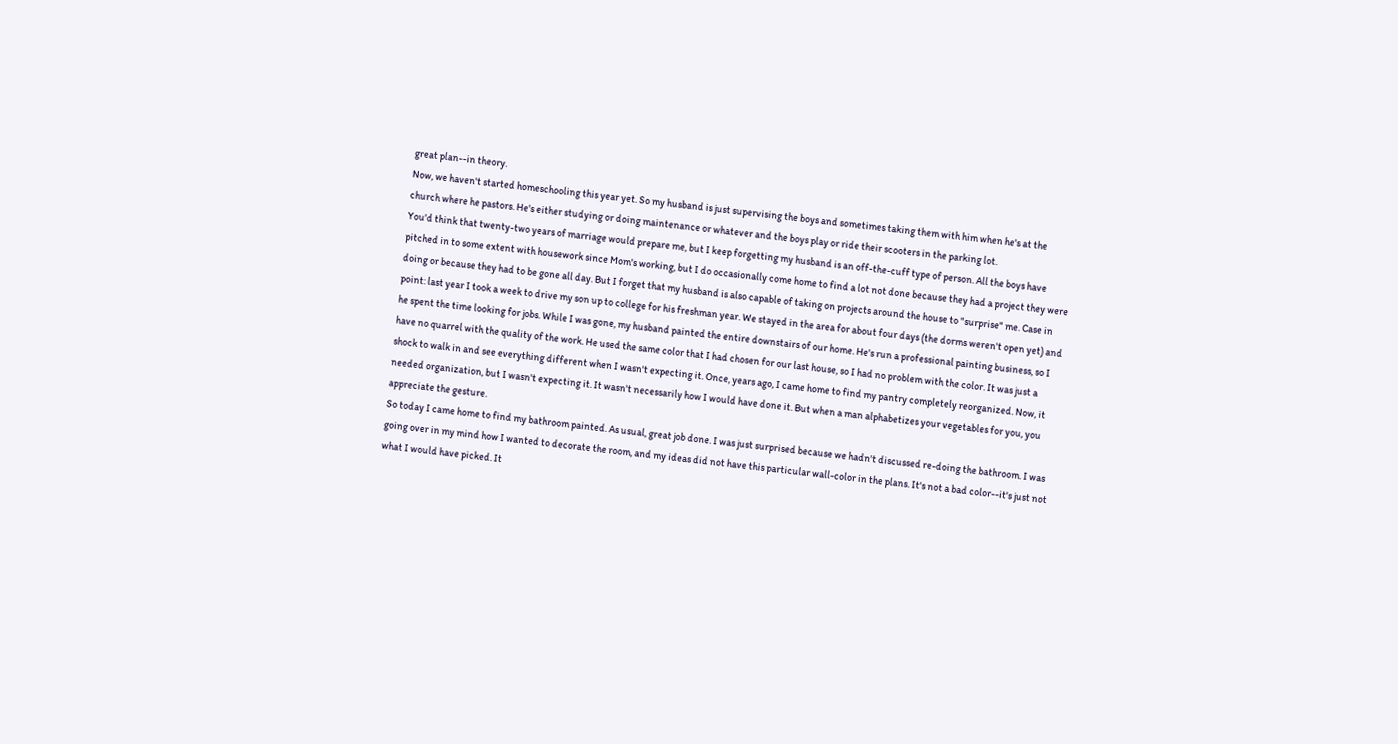great plan--in theory.
Now, we haven't started homeschooling this year yet. So my husband is just supervising the boys and sometimes taking them with him when he's at the church where he pastors. He's either studying or doing maintenance or whatever and the boys play or ride their scooters in the parking lot.
You'd think that twenty-two years of marriage would prepare me, but I keep forgetting my husband is an off-the-cuff type of person. All the boys have pitched in to some extent with housework since Mom's working, but I do occasionally come home to find a lot not done because they had a project they were doing or because they had to be gone all day. But I forget that my husband is also capable of taking on projects around the house to "surprise" me. Case in point: last year I took a week to drive my son up to college for his freshman year. We stayed in the area for about four days (the dorms weren't open yet) and he spent the time looking for jobs. While I was gone, my husband painted the entire downstairs of our home. He's run a professional painting business, so I have no quarrel with the quality of the work. He used the same color that I had chosen for our last house, so I had no problem with the color. It was just a shock to walk in and see everything different when I wasn't expecting it. Once, years ago, I came home to find my pantry completely reorganized. Now, it needed organization, but I wasn't expecting it. It wasn't necessarily how I would have done it. But when a man alphabetizes your vegetables for you, you appreciate the gesture.
So today I came home to find my bathroom painted. As usual, great job done. I was just surprised because we hadn't discussed re-doing the bathroom. I was going over in my mind how I wanted to decorate the room, and my ideas did not have this particular wall-color in the plans. It's not a bad color--it's just not what I would have picked. It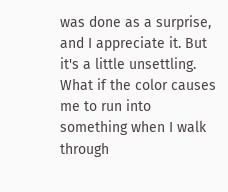was done as a surprise, and I appreciate it. But it's a little unsettling. What if the color causes me to run into something when I walk through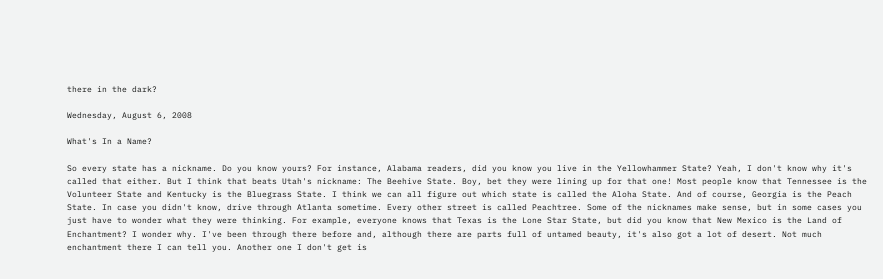there in the dark?

Wednesday, August 6, 2008

What's In a Name?

So every state has a nickname. Do you know yours? For instance, Alabama readers, did you know you live in the Yellowhammer State? Yeah, I don't know why it's called that either. But I think that beats Utah's nickname: The Beehive State. Boy, bet they were lining up for that one! Most people know that Tennessee is the Volunteer State and Kentucky is the Bluegrass State. I think we can all figure out which state is called the Aloha State. And of course, Georgia is the Peach State. In case you didn't know, drive through Atlanta sometime. Every other street is called Peachtree. Some of the nicknames make sense, but in some cases you just have to wonder what they were thinking. For example, everyone knows that Texas is the Lone Star State, but did you know that New Mexico is the Land of Enchantment? I wonder why. I've been through there before and, although there are parts full of untamed beauty, it's also got a lot of desert. Not much enchantment there I can tell you. Another one I don't get is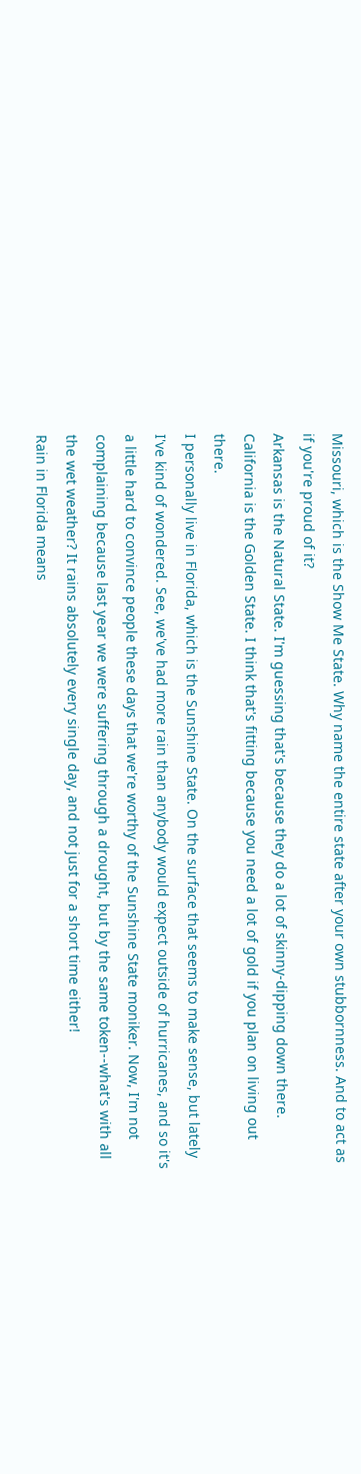Missouri, which is the Show Me State. Why name the entire state after your own stubbornness. And to act as if you're proud of it?
Arkansas is the Natural State. I'm guessing that's because they do a lot of skinny-dipping down there. California is the Golden State. I think that's fitting because you need a lot of gold if you plan on living out there.
I personally live in Florida, which is the Sunshine State. On the surface that seems to make sense, but lately I've kind of wondered. See, we've had more rain than anybody would expect outside of hurricanes, and so it's a little hard to convince people these days that we're worthy of the Sunshine State moniker. Now, I'm not complaining because last year we were suffering through a drought, but by the same token--what's with all the wet weather? It rains absolutely every single day, and not just for a short time either!
Rain in Florida means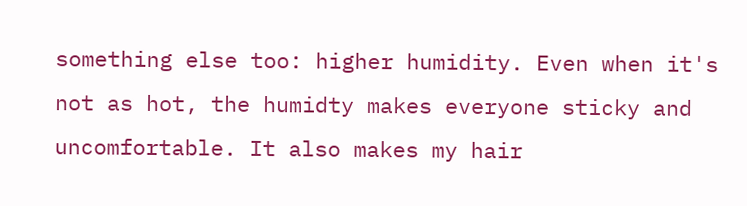something else too: higher humidity. Even when it's not as hot, the humidty makes everyone sticky and uncomfortable. It also makes my hair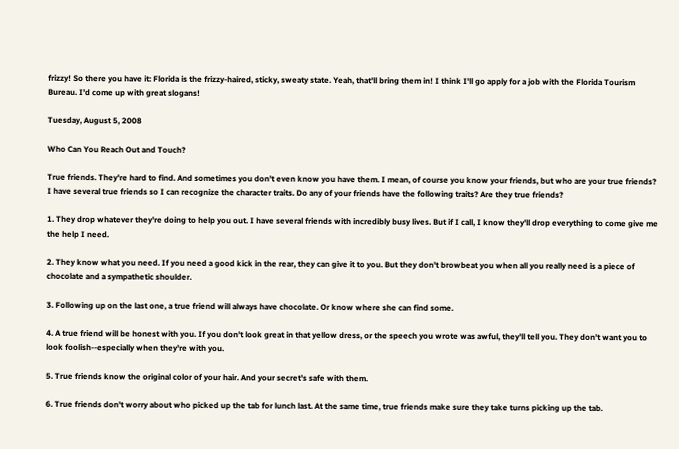frizzy! So there you have it: Florida is the frizzy-haired, sticky, sweaty state. Yeah, that'll bring them in! I think I'll go apply for a job with the Florida Tourism Bureau. I'd come up with great slogans!

Tuesday, August 5, 2008

Who Can You Reach Out and Touch?

True friends. They're hard to find. And sometimes you don't even know you have them. I mean, of course you know your friends, but who are your true friends? I have several true friends so I can recognize the character traits. Do any of your friends have the following traits? Are they true friends?

1. They drop whatever they're doing to help you out. I have several friends with incredibly busy lives. But if I call, I know they'll drop everything to come give me the help I need.

2. They know what you need. If you need a good kick in the rear, they can give it to you. But they don't browbeat you when all you really need is a piece of chocolate and a sympathetic shoulder.

3. Following up on the last one, a true friend will always have chocolate. Or know where she can find some.

4. A true friend will be honest with you. If you don't look great in that yellow dress, or the speech you wrote was awful, they'll tell you. They don't want you to look foolish--especially when they're with you.

5. True friends know the original color of your hair. And your secret's safe with them.

6. True friends don't worry about who picked up the tab for lunch last. At the same time, true friends make sure they take turns picking up the tab.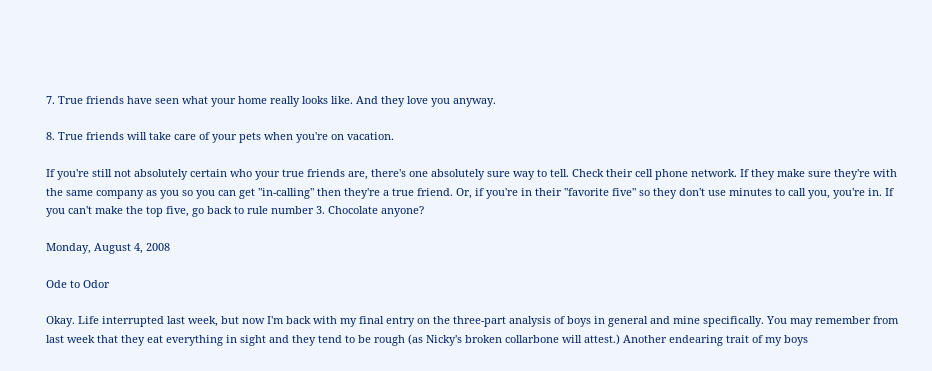7. True friends have seen what your home really looks like. And they love you anyway.

8. True friends will take care of your pets when you're on vacation.

If you're still not absolutely certain who your true friends are, there's one absolutely sure way to tell. Check their cell phone network. If they make sure they're with the same company as you so you can get "in-calling" then they're a true friend. Or, if you're in their "favorite five" so they don't use minutes to call you, you're in. If you can't make the top five, go back to rule number 3. Chocolate anyone?

Monday, August 4, 2008

Ode to Odor

Okay. Life interrupted last week, but now I'm back with my final entry on the three-part analysis of boys in general and mine specifically. You may remember from last week that they eat everything in sight and they tend to be rough (as Nicky's broken collarbone will attest.) Another endearing trait of my boys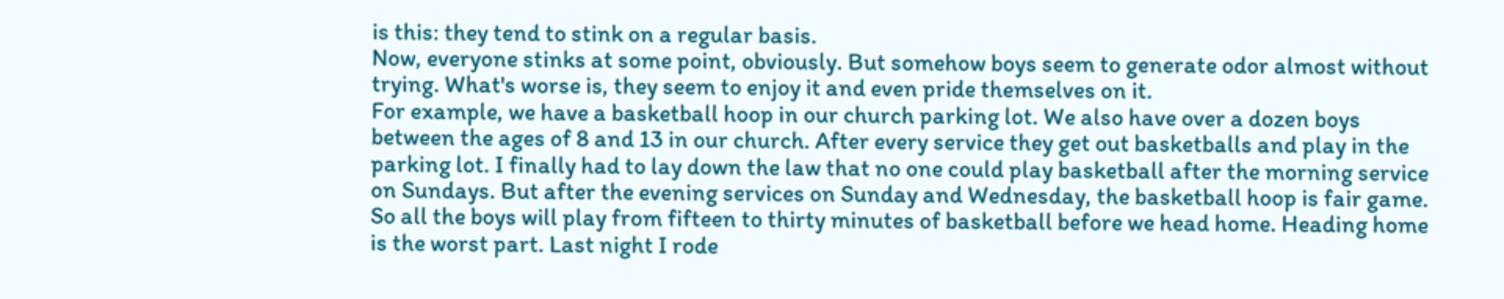is this: they tend to stink on a regular basis.
Now, everyone stinks at some point, obviously. But somehow boys seem to generate odor almost without trying. What's worse is, they seem to enjoy it and even pride themselves on it.
For example, we have a basketball hoop in our church parking lot. We also have over a dozen boys between the ages of 8 and 13 in our church. After every service they get out basketballs and play in the parking lot. I finally had to lay down the law that no one could play basketball after the morning service on Sundays. But after the evening services on Sunday and Wednesday, the basketball hoop is fair game. So all the boys will play from fifteen to thirty minutes of basketball before we head home. Heading home is the worst part. Last night I rode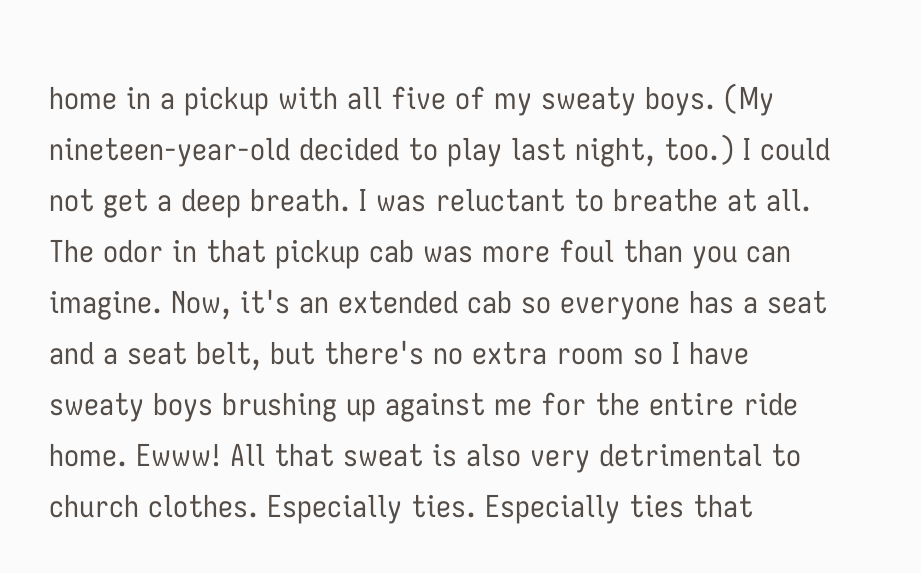home in a pickup with all five of my sweaty boys. (My nineteen-year-old decided to play last night, too.) I could not get a deep breath. I was reluctant to breathe at all. The odor in that pickup cab was more foul than you can imagine. Now, it's an extended cab so everyone has a seat and a seat belt, but there's no extra room so I have sweaty boys brushing up against me for the entire ride home. Ewww! All that sweat is also very detrimental to church clothes. Especially ties. Especially ties that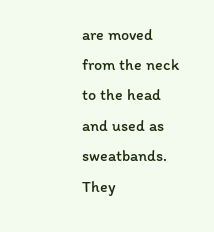are moved from the neck to the head and used as sweatbands. They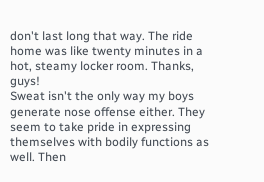don't last long that way. The ride home was like twenty minutes in a hot, steamy locker room. Thanks, guys!
Sweat isn't the only way my boys generate nose offense either. They seem to take pride in expressing themselves with bodily functions as well. Then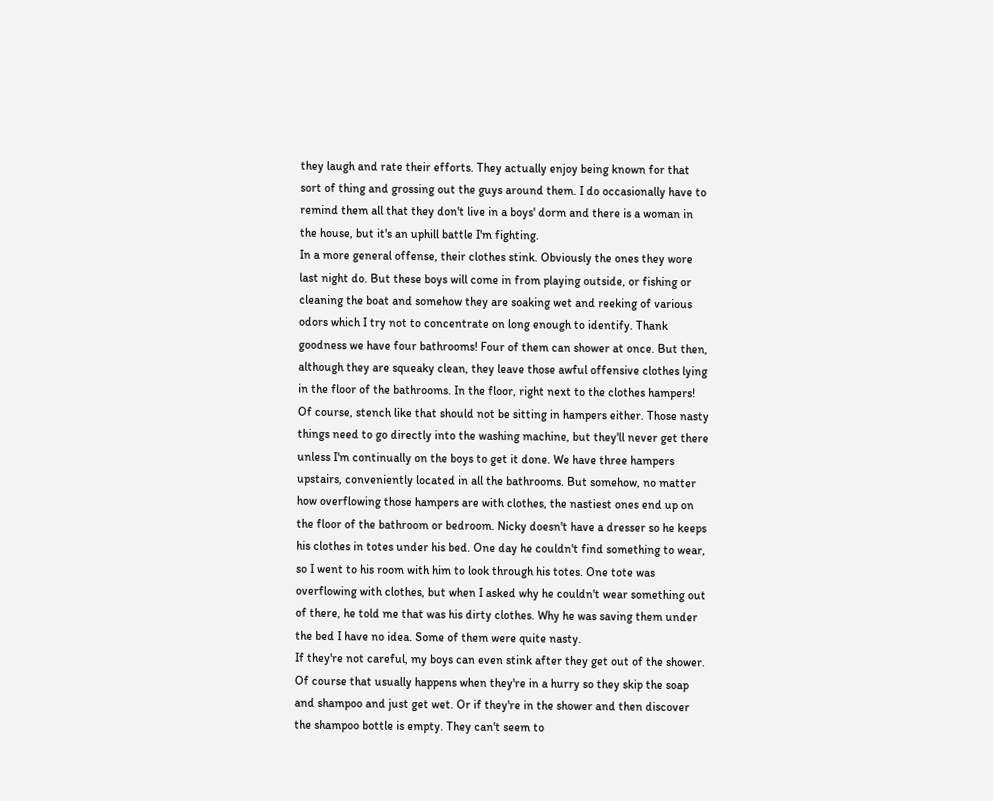they laugh and rate their efforts. They actually enjoy being known for that sort of thing and grossing out the guys around them. I do occasionally have to remind them all that they don't live in a boys' dorm and there is a woman in the house, but it's an uphill battle I'm fighting.
In a more general offense, their clothes stink. Obviously the ones they wore last night do. But these boys will come in from playing outside, or fishing or cleaning the boat and somehow they are soaking wet and reeking of various odors which I try not to concentrate on long enough to identify. Thank goodness we have four bathrooms! Four of them can shower at once. But then, although they are squeaky clean, they leave those awful offensive clothes lying in the floor of the bathrooms. In the floor, right next to the clothes hampers! Of course, stench like that should not be sitting in hampers either. Those nasty things need to go directly into the washing machine, but they'll never get there unless I'm continually on the boys to get it done. We have three hampers upstairs, conveniently located in all the bathrooms. But somehow, no matter how overflowing those hampers are with clothes, the nastiest ones end up on the floor of the bathroom or bedroom. Nicky doesn't have a dresser so he keeps his clothes in totes under his bed. One day he couldn't find something to wear, so I went to his room with him to look through his totes. One tote was overflowing with clothes, but when I asked why he couldn't wear something out of there, he told me that was his dirty clothes. Why he was saving them under the bed I have no idea. Some of them were quite nasty.
If they're not careful, my boys can even stink after they get out of the shower. Of course that usually happens when they're in a hurry so they skip the soap and shampoo and just get wet. Or if they're in the shower and then discover the shampoo bottle is empty. They can't seem to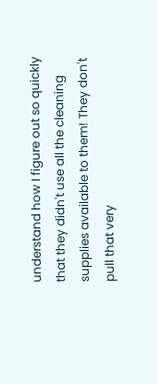understand how I figure out so quickly that they didn't use all the cleaning supplies available to them! They don't pull that very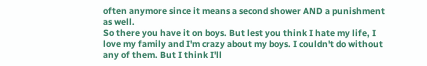often anymore since it means a second shower AND a punishment as well.
So there you have it on boys. But lest you think I hate my life, I love my family and I'm crazy about my boys. I couldn't do without any of them. But I think I'll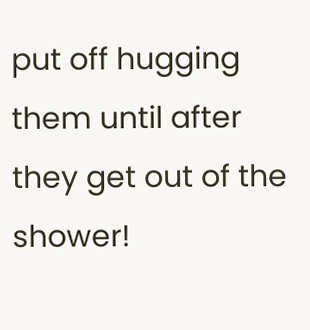put off hugging them until after they get out of the shower!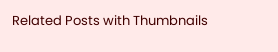Related Posts with Thumbnails